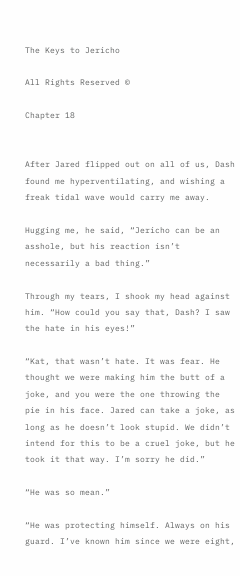The Keys to Jericho

All Rights Reserved ©

Chapter 18


After Jared flipped out on all of us, Dash found me hyperventilating, and wishing a freak tidal wave would carry me away.

Hugging me, he said, “Jericho can be an asshole, but his reaction isn’t necessarily a bad thing.”

Through my tears, I shook my head against him. “How could you say that, Dash? I saw the hate in his eyes!”

“Kat, that wasn’t hate. It was fear. He thought we were making him the butt of a joke, and you were the one throwing the pie in his face. Jared can take a joke, as long as he doesn’t look stupid. We didn’t intend for this to be a cruel joke, but he took it that way. I’m sorry he did.”

“He was so mean.”

“He was protecting himself. Always on his guard. I’ve known him since we were eight,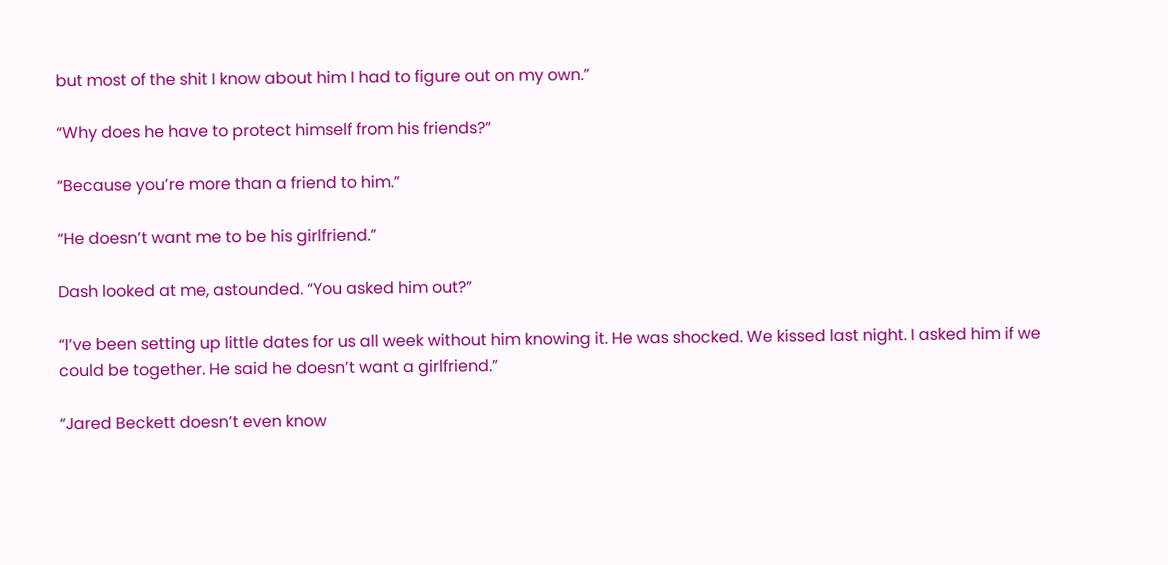but most of the shit I know about him I had to figure out on my own.”

“Why does he have to protect himself from his friends?”

“Because you’re more than a friend to him.”

“He doesn’t want me to be his girlfriend.”

Dash looked at me, astounded. “You asked him out?”

“I’ve been setting up little dates for us all week without him knowing it. He was shocked. We kissed last night. I asked him if we could be together. He said he doesn’t want a girlfriend.”

“Jared Beckett doesn’t even know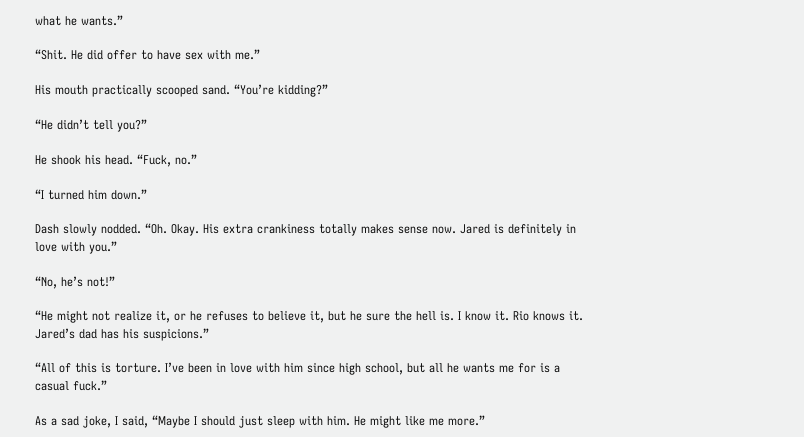what he wants.”

“Shit. He did offer to have sex with me.”

His mouth practically scooped sand. “You’re kidding?”

“He didn’t tell you?”

He shook his head. “Fuck, no.”

“I turned him down.”

Dash slowly nodded. “Oh. Okay. His extra crankiness totally makes sense now. Jared is definitely in love with you.”

“No, he’s not!”

“He might not realize it, or he refuses to believe it, but he sure the hell is. I know it. Rio knows it. Jared’s dad has his suspicions.”

“All of this is torture. I’ve been in love with him since high school, but all he wants me for is a casual fuck.”

As a sad joke, I said, “Maybe I should just sleep with him. He might like me more.”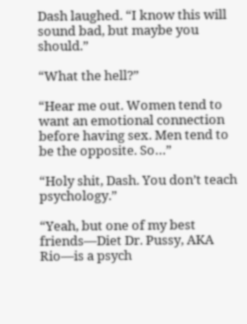Dash laughed. “I know this will sound bad, but maybe you should.”

“What the hell?”

“Hear me out. Women tend to want an emotional connection before having sex. Men tend to be the opposite. So…”

“Holy shit, Dash. You don’t teach psychology.”

“Yeah, but one of my best friends—Diet Dr. Pussy, AKA Rio—is a psych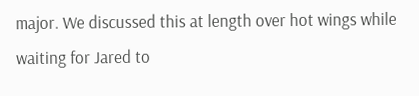major. We discussed this at length over hot wings while waiting for Jared to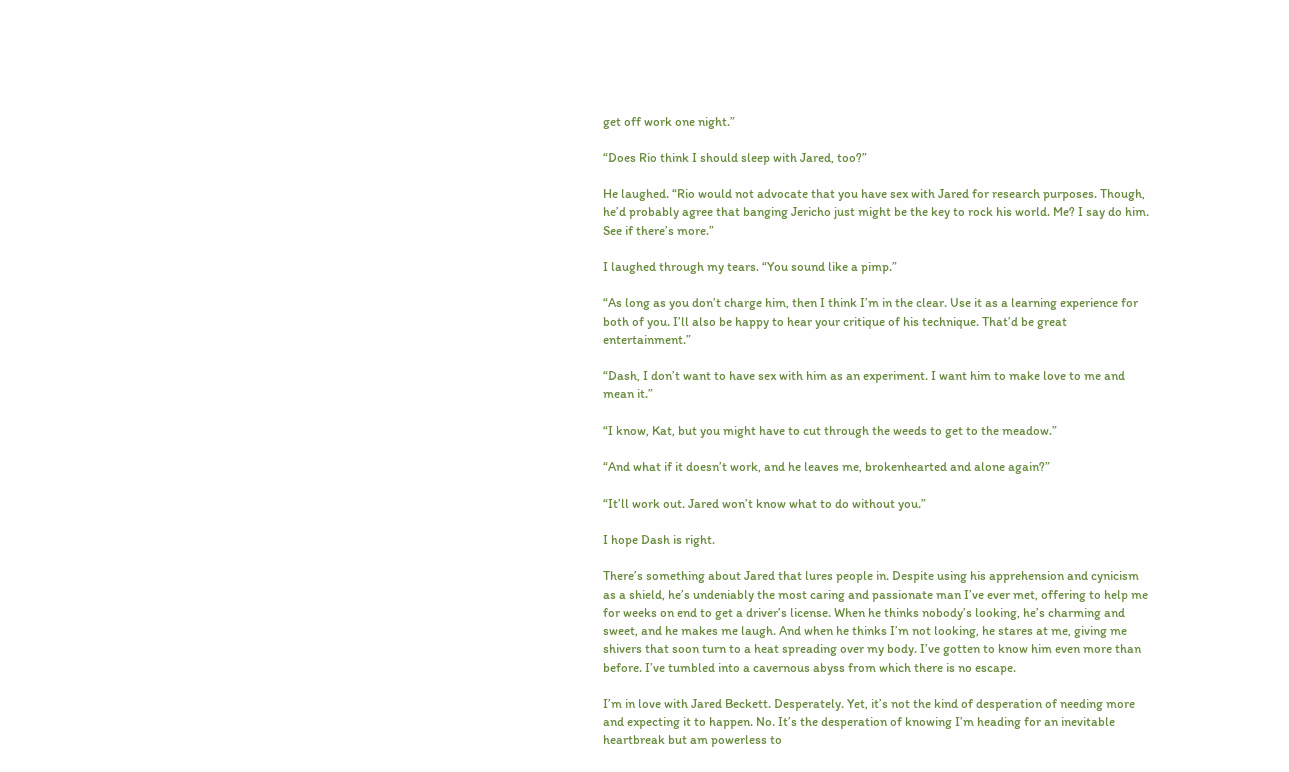get off work one night.”

“Does Rio think I should sleep with Jared, too?”

He laughed. “Rio would not advocate that you have sex with Jared for research purposes. Though, he’d probably agree that banging Jericho just might be the key to rock his world. Me? I say do him. See if there’s more.”

I laughed through my tears. “You sound like a pimp.”

“As long as you don’t charge him, then I think I’m in the clear. Use it as a learning experience for both of you. I’ll also be happy to hear your critique of his technique. That’d be great entertainment.”

“Dash, I don’t want to have sex with him as an experiment. I want him to make love to me and mean it.”

“I know, Kat, but you might have to cut through the weeds to get to the meadow.”

“And what if it doesn’t work, and he leaves me, brokenhearted and alone again?”

“It’ll work out. Jared won’t know what to do without you.”

I hope Dash is right.

There’s something about Jared that lures people in. Despite using his apprehension and cynicism as a shield, he’s undeniably the most caring and passionate man I’ve ever met, offering to help me for weeks on end to get a driver’s license. When he thinks nobody’s looking, he’s charming and sweet, and he makes me laugh. And when he thinks I’m not looking, he stares at me, giving me shivers that soon turn to a heat spreading over my body. I’ve gotten to know him even more than before. I’ve tumbled into a cavernous abyss from which there is no escape.

I’m in love with Jared Beckett. Desperately. Yet, it’s not the kind of desperation of needing more and expecting it to happen. No. It’s the desperation of knowing I’m heading for an inevitable heartbreak but am powerless to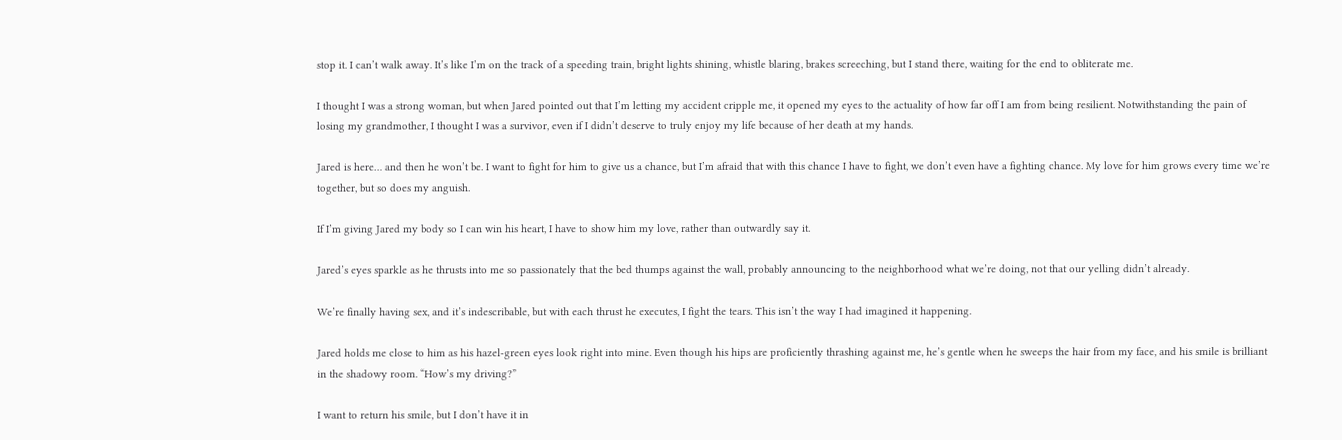stop it. I can’t walk away. It’s like I’m on the track of a speeding train, bright lights shining, whistle blaring, brakes screeching, but I stand there, waiting for the end to obliterate me.

I thought I was a strong woman, but when Jared pointed out that I’m letting my accident cripple me, it opened my eyes to the actuality of how far off I am from being resilient. Notwithstanding the pain of losing my grandmother, I thought I was a survivor, even if I didn’t deserve to truly enjoy my life because of her death at my hands.

Jared is here… and then he won’t be. I want to fight for him to give us a chance, but I’m afraid that with this chance I have to fight, we don’t even have a fighting chance. My love for him grows every time we’re together, but so does my anguish.

If I’m giving Jared my body so I can win his heart, I have to show him my love, rather than outwardly say it.

Jared’s eyes sparkle as he thrusts into me so passionately that the bed thumps against the wall, probably announcing to the neighborhood what we’re doing, not that our yelling didn’t already.

We’re finally having sex, and it’s indescribable, but with each thrust he executes, I fight the tears. This isn’t the way I had imagined it happening.

Jared holds me close to him as his hazel-green eyes look right into mine. Even though his hips are proficiently thrashing against me, he’s gentle when he sweeps the hair from my face, and his smile is brilliant in the shadowy room. “How’s my driving?”

I want to return his smile, but I don’t have it in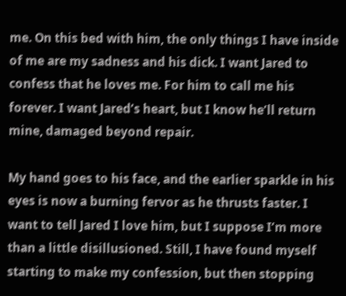me. On this bed with him, the only things I have inside of me are my sadness and his dick. I want Jared to confess that he loves me. For him to call me his forever. I want Jared’s heart, but I know he’ll return mine, damaged beyond repair.

My hand goes to his face, and the earlier sparkle in his eyes is now a burning fervor as he thrusts faster. I want to tell Jared I love him, but I suppose I’m more than a little disillusioned. Still, I have found myself starting to make my confession, but then stopping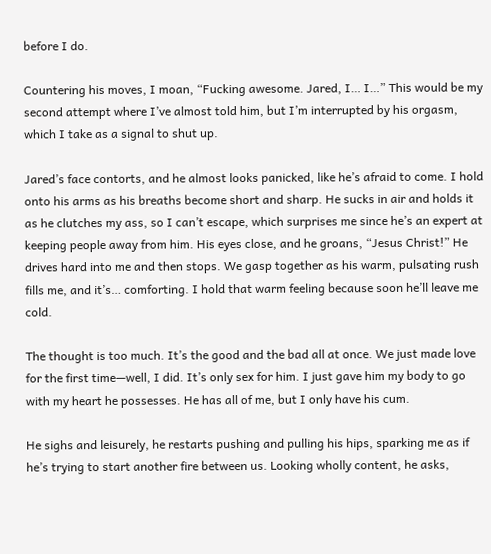before I do.

Countering his moves, I moan, “Fucking awesome. Jared, I… I…” This would be my second attempt where I’ve almost told him, but I’m interrupted by his orgasm, which I take as a signal to shut up.

Jared’s face contorts, and he almost looks panicked, like he’s afraid to come. I hold onto his arms as his breaths become short and sharp. He sucks in air and holds it as he clutches my ass, so I can’t escape, which surprises me since he’s an expert at keeping people away from him. His eyes close, and he groans, “Jesus Christ!” He drives hard into me and then stops. We gasp together as his warm, pulsating rush fills me, and it’s… comforting. I hold that warm feeling because soon he’ll leave me cold.

The thought is too much. It’s the good and the bad all at once. We just made love for the first time—well, I did. It’s only sex for him. I just gave him my body to go with my heart he possesses. He has all of me, but I only have his cum.

He sighs and leisurely, he restarts pushing and pulling his hips, sparking me as if he’s trying to start another fire between us. Looking wholly content, he asks,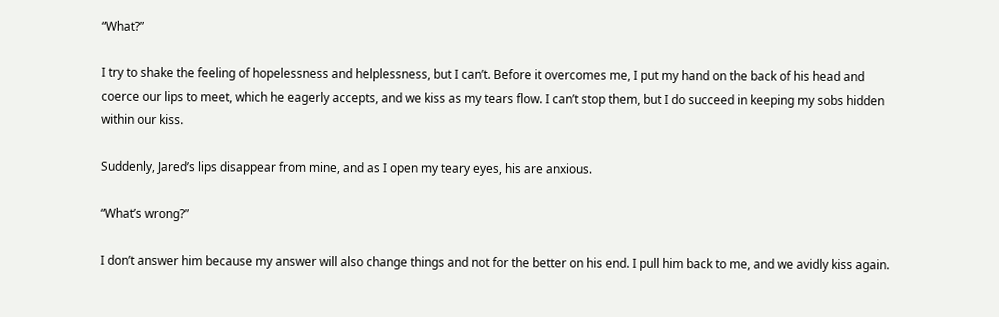“What?”

I try to shake the feeling of hopelessness and helplessness, but I can’t. Before it overcomes me, I put my hand on the back of his head and coerce our lips to meet, which he eagerly accepts, and we kiss as my tears flow. I can’t stop them, but I do succeed in keeping my sobs hidden within our kiss.

Suddenly, Jared’s lips disappear from mine, and as I open my teary eyes, his are anxious.

“What’s wrong?”

I don’t answer him because my answer will also change things and not for the better on his end. I pull him back to me, and we avidly kiss again.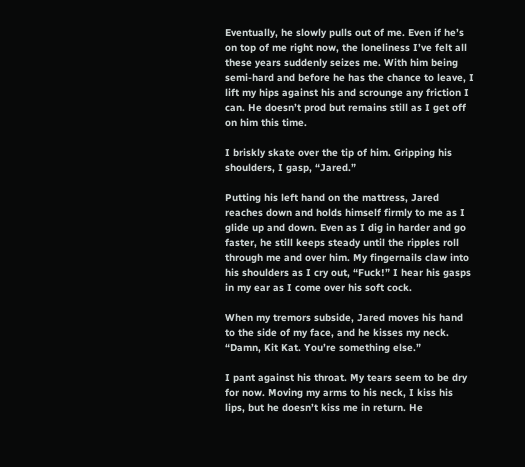Eventually, he slowly pulls out of me. Even if he’s on top of me right now, the loneliness I’ve felt all these years suddenly seizes me. With him being semi-hard and before he has the chance to leave, I lift my hips against his and scrounge any friction I can. He doesn’t prod but remains still as I get off on him this time.

I briskly skate over the tip of him. Gripping his shoulders, I gasp, “Jared.”

Putting his left hand on the mattress, Jared reaches down and holds himself firmly to me as I glide up and down. Even as I dig in harder and go faster, he still keeps steady until the ripples roll through me and over him. My fingernails claw into his shoulders as I cry out, “Fuck!” I hear his gasps in my ear as I come over his soft cock.

When my tremors subside, Jared moves his hand to the side of my face, and he kisses my neck. “Damn, Kit Kat. You’re something else.”

I pant against his throat. My tears seem to be dry for now. Moving my arms to his neck, I kiss his lips, but he doesn’t kiss me in return. He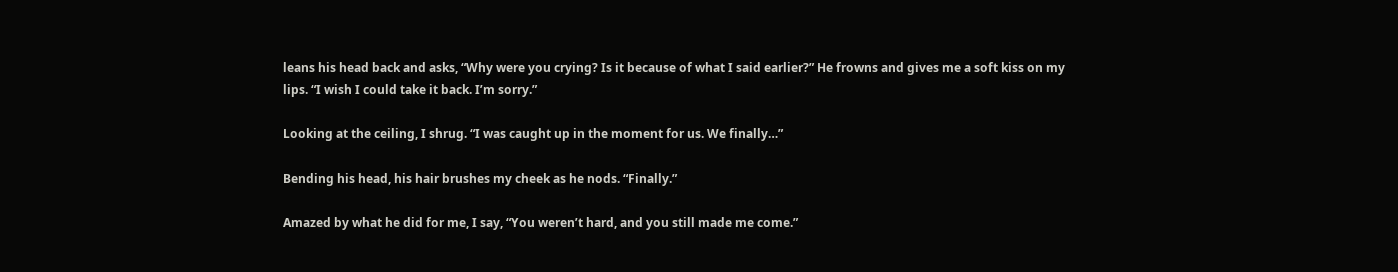leans his head back and asks, “Why were you crying? Is it because of what I said earlier?” He frowns and gives me a soft kiss on my lips. “I wish I could take it back. I’m sorry.”

Looking at the ceiling, I shrug. “I was caught up in the moment for us. We finally…”

Bending his head, his hair brushes my cheek as he nods. “Finally.”

Amazed by what he did for me, I say, “You weren’t hard, and you still made me come.”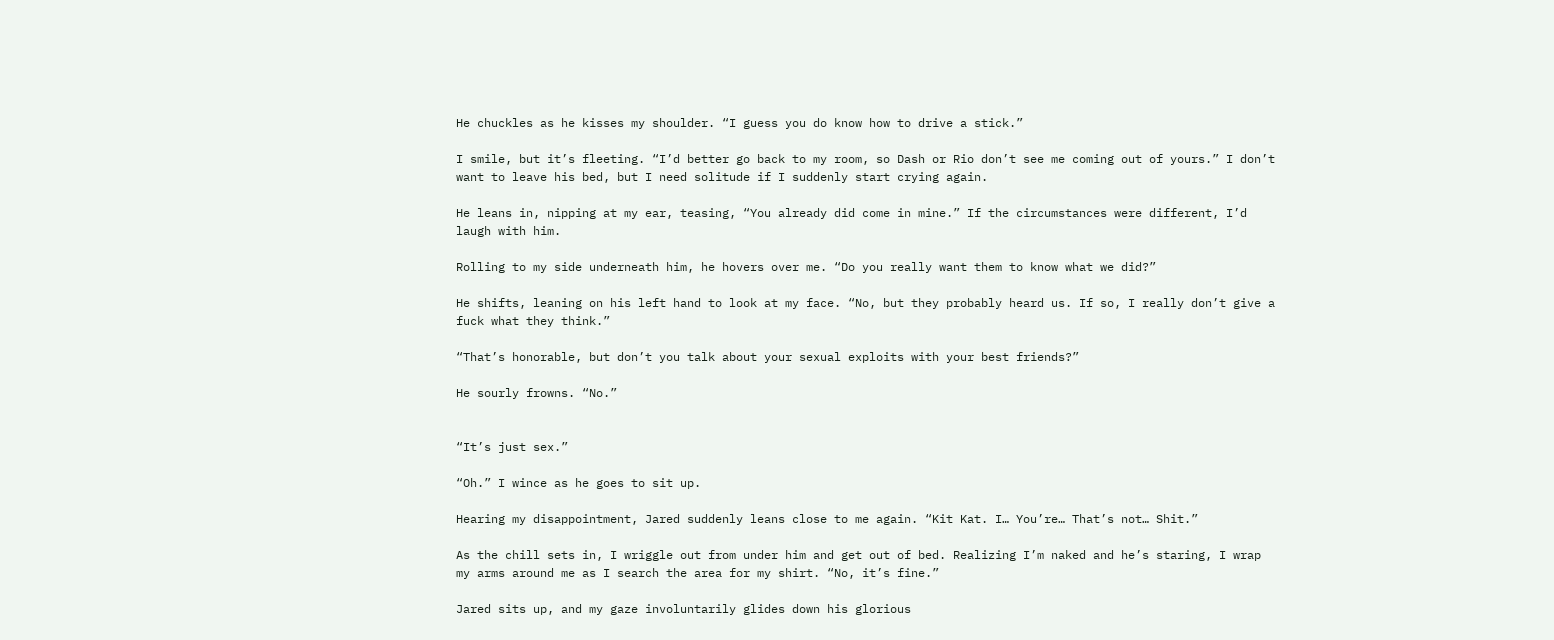He chuckles as he kisses my shoulder. “I guess you do know how to drive a stick.”

I smile, but it’s fleeting. “I’d better go back to my room, so Dash or Rio don’t see me coming out of yours.” I don’t want to leave his bed, but I need solitude if I suddenly start crying again.

He leans in, nipping at my ear, teasing, “You already did come in mine.” If the circumstances were different, I’d laugh with him.

Rolling to my side underneath him, he hovers over me. “Do you really want them to know what we did?”

He shifts, leaning on his left hand to look at my face. “No, but they probably heard us. If so, I really don’t give a fuck what they think.”

“That’s honorable, but don’t you talk about your sexual exploits with your best friends?”

He sourly frowns. “No.”


“It’s just sex.”

“Oh.” I wince as he goes to sit up.

Hearing my disappointment, Jared suddenly leans close to me again. “Kit Kat. I… You’re… That’s not… Shit.”

As the chill sets in, I wriggle out from under him and get out of bed. Realizing I’m naked and he’s staring, I wrap my arms around me as I search the area for my shirt. “No, it’s fine.”

Jared sits up, and my gaze involuntarily glides down his glorious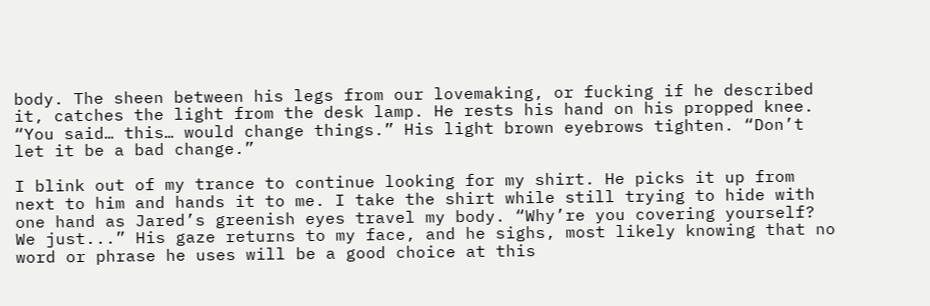body. The sheen between his legs from our lovemaking, or fucking if he described it, catches the light from the desk lamp. He rests his hand on his propped knee. “You said… this… would change things.” His light brown eyebrows tighten. “Don’t let it be a bad change.”

I blink out of my trance to continue looking for my shirt. He picks it up from next to him and hands it to me. I take the shirt while still trying to hide with one hand as Jared’s greenish eyes travel my body. “Why’re you covering yourself? We just...” His gaze returns to my face, and he sighs, most likely knowing that no word or phrase he uses will be a good choice at this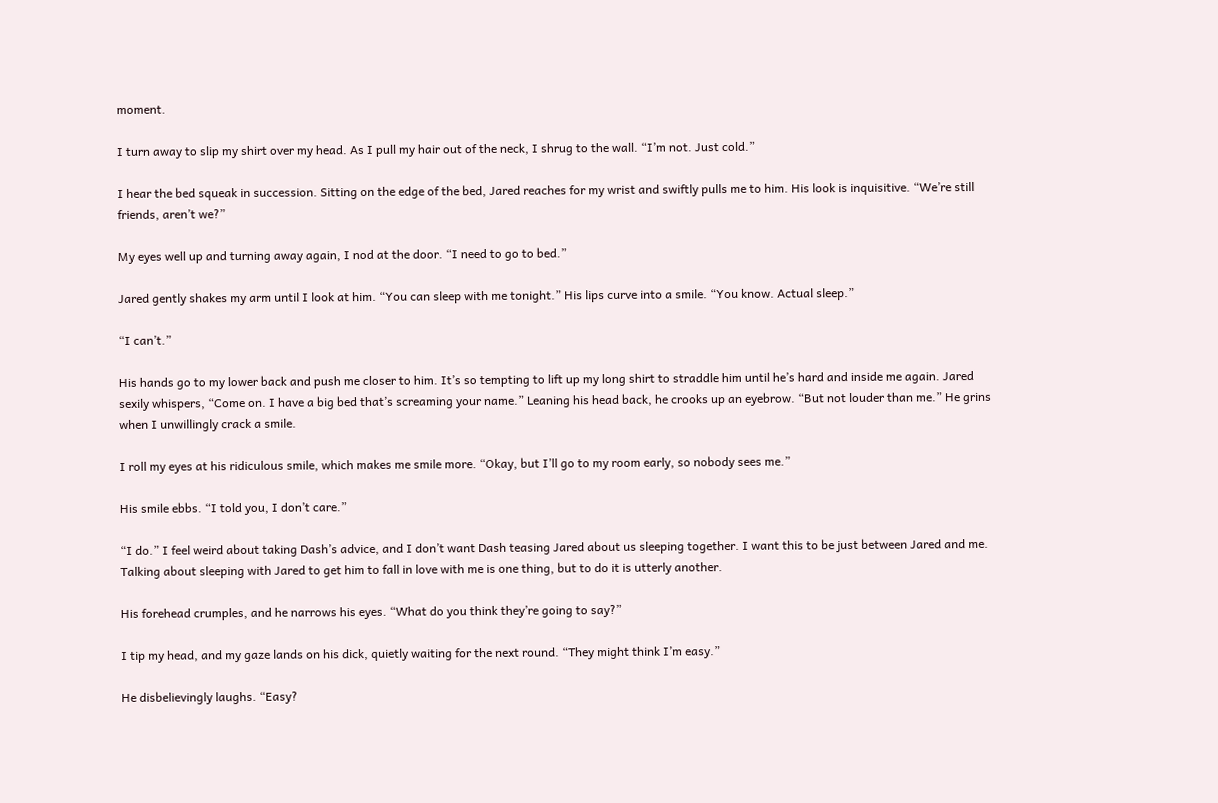moment.

I turn away to slip my shirt over my head. As I pull my hair out of the neck, I shrug to the wall. “I’m not. Just cold.”

I hear the bed squeak in succession. Sitting on the edge of the bed, Jared reaches for my wrist and swiftly pulls me to him. His look is inquisitive. “We’re still friends, aren’t we?”

My eyes well up and turning away again, I nod at the door. “I need to go to bed.”

Jared gently shakes my arm until I look at him. “You can sleep with me tonight.” His lips curve into a smile. “You know. Actual sleep.”

“I can’t.”

His hands go to my lower back and push me closer to him. It’s so tempting to lift up my long shirt to straddle him until he’s hard and inside me again. Jared sexily whispers, “Come on. I have a big bed that’s screaming your name.” Leaning his head back, he crooks up an eyebrow. “But not louder than me.” He grins when I unwillingly crack a smile.

I roll my eyes at his ridiculous smile, which makes me smile more. “Okay, but I’ll go to my room early, so nobody sees me.”

His smile ebbs. “I told you, I don’t care.”

“I do.” I feel weird about taking Dash’s advice, and I don’t want Dash teasing Jared about us sleeping together. I want this to be just between Jared and me. Talking about sleeping with Jared to get him to fall in love with me is one thing, but to do it is utterly another.

His forehead crumples, and he narrows his eyes. “What do you think they’re going to say?”

I tip my head, and my gaze lands on his dick, quietly waiting for the next round. “They might think I’m easy.”

He disbelievingly laughs. “Easy?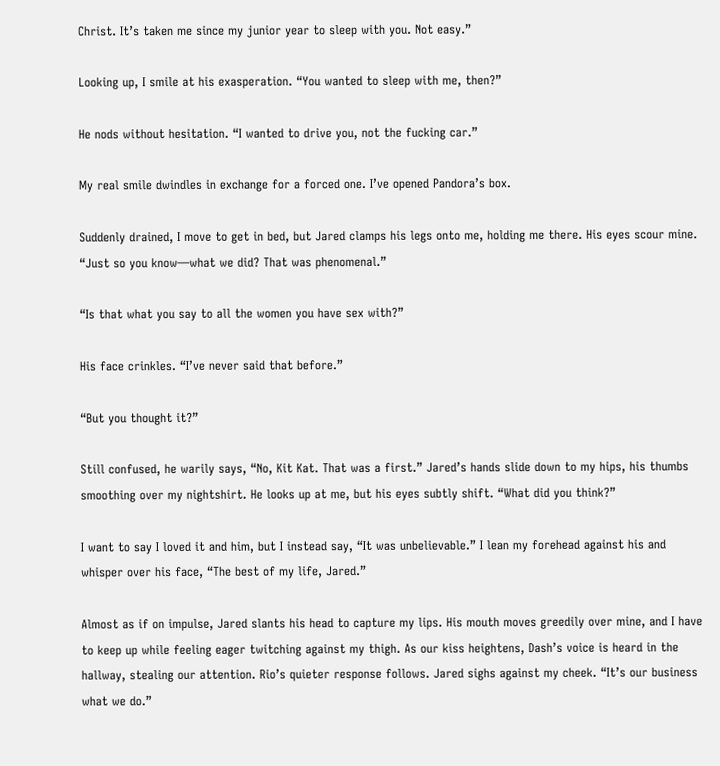Christ. It’s taken me since my junior year to sleep with you. Not easy.”

Looking up, I smile at his exasperation. “You wanted to sleep with me, then?”

He nods without hesitation. “I wanted to drive you, not the fucking car.”

My real smile dwindles in exchange for a forced one. I’ve opened Pandora’s box.

Suddenly drained, I move to get in bed, but Jared clamps his legs onto me, holding me there. His eyes scour mine. “Just so you know—what we did? That was phenomenal.”

“Is that what you say to all the women you have sex with?”

His face crinkles. “I’ve never said that before.”

“But you thought it?”

Still confused, he warily says, “No, Kit Kat. That was a first.” Jared’s hands slide down to my hips, his thumbs smoothing over my nightshirt. He looks up at me, but his eyes subtly shift. “What did you think?”

I want to say I loved it and him, but I instead say, “It was unbelievable.” I lean my forehead against his and whisper over his face, “The best of my life, Jared.”

Almost as if on impulse, Jared slants his head to capture my lips. His mouth moves greedily over mine, and I have to keep up while feeling eager twitching against my thigh. As our kiss heightens, Dash’s voice is heard in the hallway, stealing our attention. Rio’s quieter response follows. Jared sighs against my cheek. “It’s our business what we do.”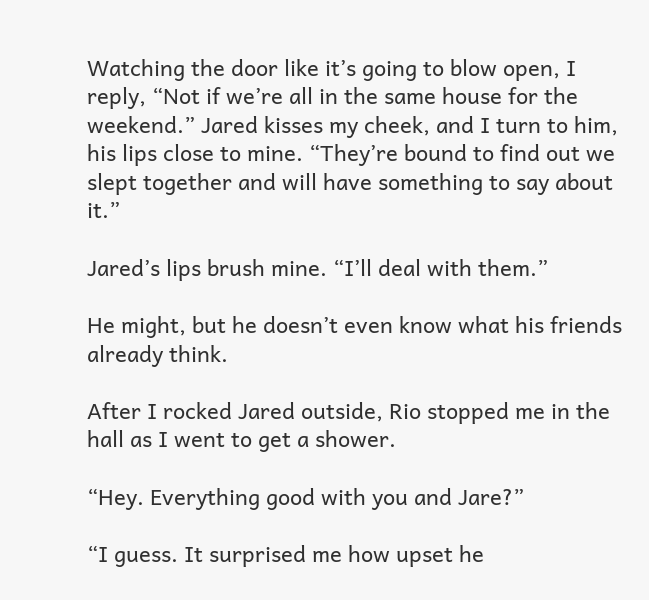Watching the door like it’s going to blow open, I reply, “Not if we’re all in the same house for the weekend.” Jared kisses my cheek, and I turn to him, his lips close to mine. “They’re bound to find out we slept together and will have something to say about it.”

Jared’s lips brush mine. “I’ll deal with them.”

He might, but he doesn’t even know what his friends already think.

After I rocked Jared outside, Rio stopped me in the hall as I went to get a shower.

“Hey. Everything good with you and Jare?”

“I guess. It surprised me how upset he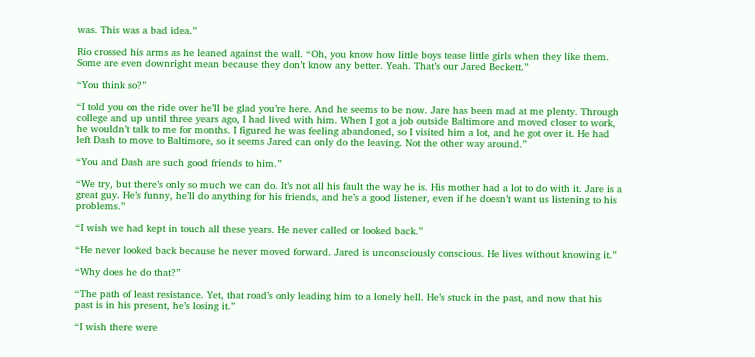was. This was a bad idea.”

Rio crossed his arms as he leaned against the wall. “Oh, you know how little boys tease little girls when they like them. Some are even downright mean because they don’t know any better. Yeah. That’s our Jared Beckett.”

“You think so?”

“I told you on the ride over he’ll be glad you’re here. And he seems to be now. Jare has been mad at me plenty. Through college and up until three years ago, I had lived with him. When I got a job outside Baltimore and moved closer to work, he wouldn’t talk to me for months. I figured he was feeling abandoned, so I visited him a lot, and he got over it. He had left Dash to move to Baltimore, so it seems Jared can only do the leaving. Not the other way around.”

“You and Dash are such good friends to him.”

“We try, but there’s only so much we can do. It’s not all his fault the way he is. His mother had a lot to do with it. Jare is a great guy. He’s funny, he’ll do anything for his friends, and he’s a good listener, even if he doesn’t want us listening to his problems.”

“I wish we had kept in touch all these years. He never called or looked back.”

“He never looked back because he never moved forward. Jared is unconsciously conscious. He lives without knowing it.”

“Why does he do that?”

“The path of least resistance. Yet, that road’s only leading him to a lonely hell. He’s stuck in the past, and now that his past is in his present, he’s losing it.”

“I wish there were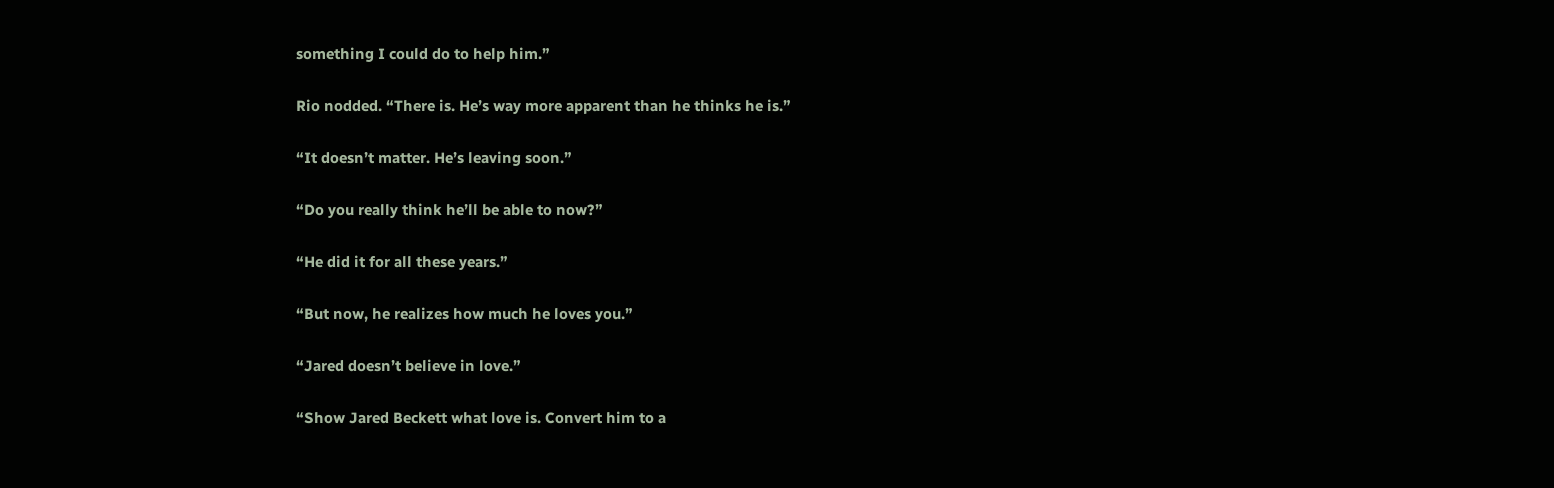something I could do to help him.”

Rio nodded. “There is. He’s way more apparent than he thinks he is.”

“It doesn’t matter. He’s leaving soon.”

“Do you really think he’ll be able to now?”

“He did it for all these years.”

“But now, he realizes how much he loves you.”

“Jared doesn’t believe in love.”

“Show Jared Beckett what love is. Convert him to a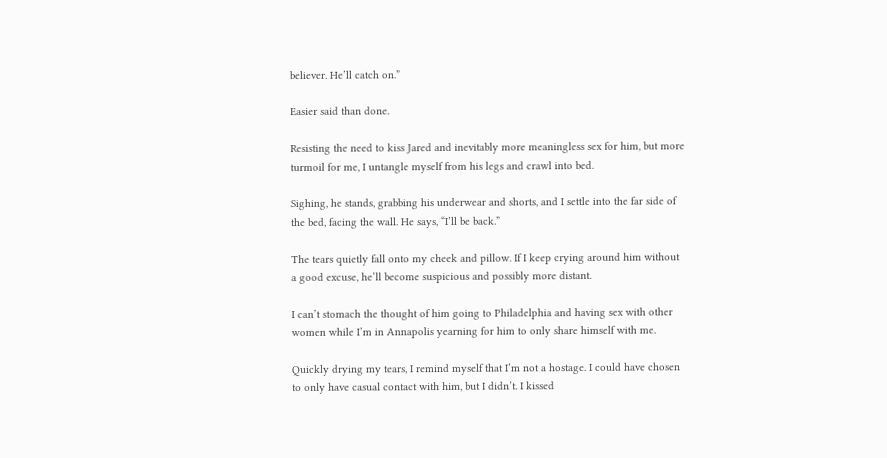believer. He’ll catch on.”

Easier said than done.

Resisting the need to kiss Jared and inevitably more meaningless sex for him, but more turmoil for me, I untangle myself from his legs and crawl into bed.

Sighing, he stands, grabbing his underwear and shorts, and I settle into the far side of the bed, facing the wall. He says, “I’ll be back.”

The tears quietly fall onto my cheek and pillow. If I keep crying around him without a good excuse, he’ll become suspicious and possibly more distant.

I can’t stomach the thought of him going to Philadelphia and having sex with other women while I’m in Annapolis yearning for him to only share himself with me.

Quickly drying my tears, I remind myself that I’m not a hostage. I could have chosen to only have casual contact with him, but I didn’t. I kissed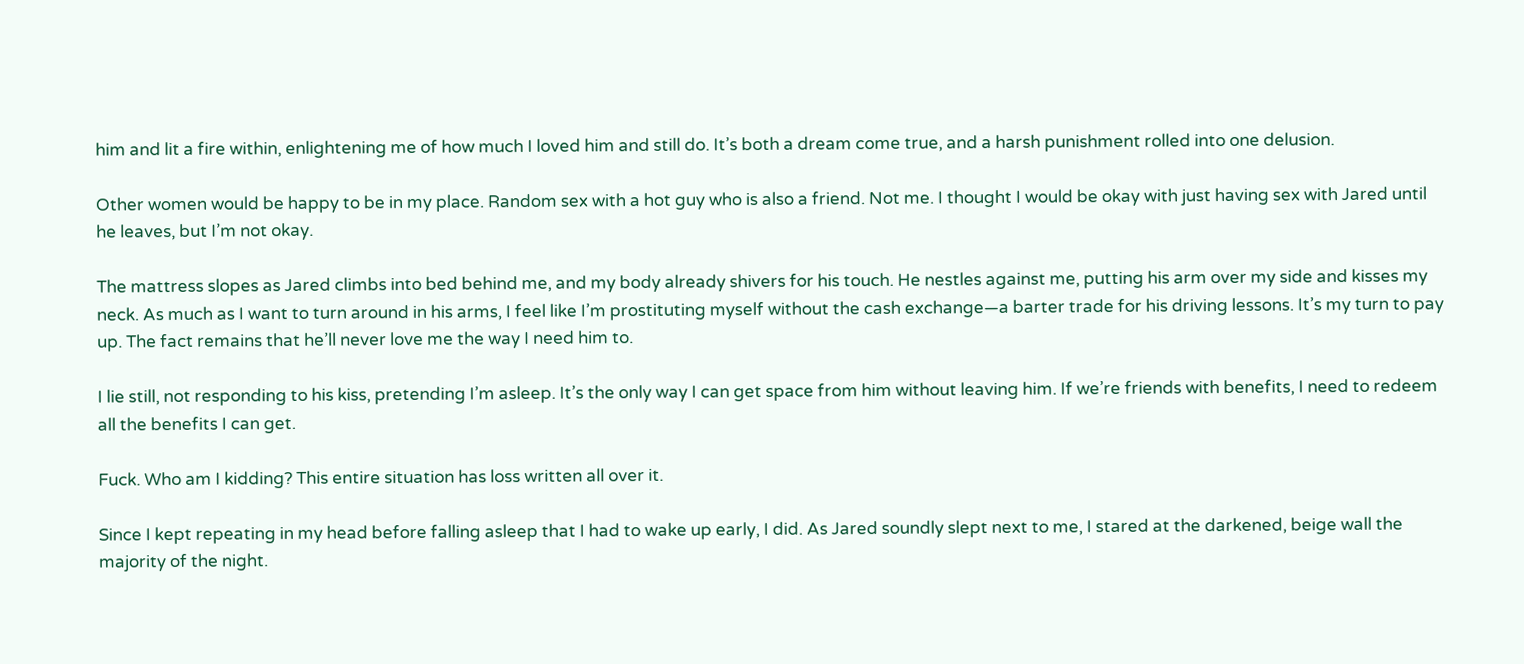him and lit a fire within, enlightening me of how much I loved him and still do. It’s both a dream come true, and a harsh punishment rolled into one delusion.

Other women would be happy to be in my place. Random sex with a hot guy who is also a friend. Not me. I thought I would be okay with just having sex with Jared until he leaves, but I’m not okay.

The mattress slopes as Jared climbs into bed behind me, and my body already shivers for his touch. He nestles against me, putting his arm over my side and kisses my neck. As much as I want to turn around in his arms, I feel like I’m prostituting myself without the cash exchange—a barter trade for his driving lessons. It’s my turn to pay up. The fact remains that he’ll never love me the way I need him to.

I lie still, not responding to his kiss, pretending I’m asleep. It’s the only way I can get space from him without leaving him. If we’re friends with benefits, I need to redeem all the benefits I can get.

Fuck. Who am I kidding? This entire situation has loss written all over it.

Since I kept repeating in my head before falling asleep that I had to wake up early, I did. As Jared soundly slept next to me, I stared at the darkened, beige wall the majority of the night.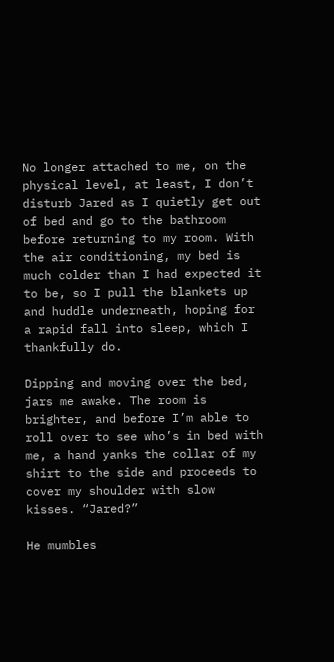No longer attached to me, on the physical level, at least, I don’t disturb Jared as I quietly get out of bed and go to the bathroom before returning to my room. With the air conditioning, my bed is much colder than I had expected it to be, so I pull the blankets up and huddle underneath, hoping for a rapid fall into sleep, which I thankfully do.

Dipping and moving over the bed, jars me awake. The room is brighter, and before I’m able to roll over to see who’s in bed with me, a hand yanks the collar of my shirt to the side and proceeds to cover my shoulder with slow kisses. “Jared?”

He mumbles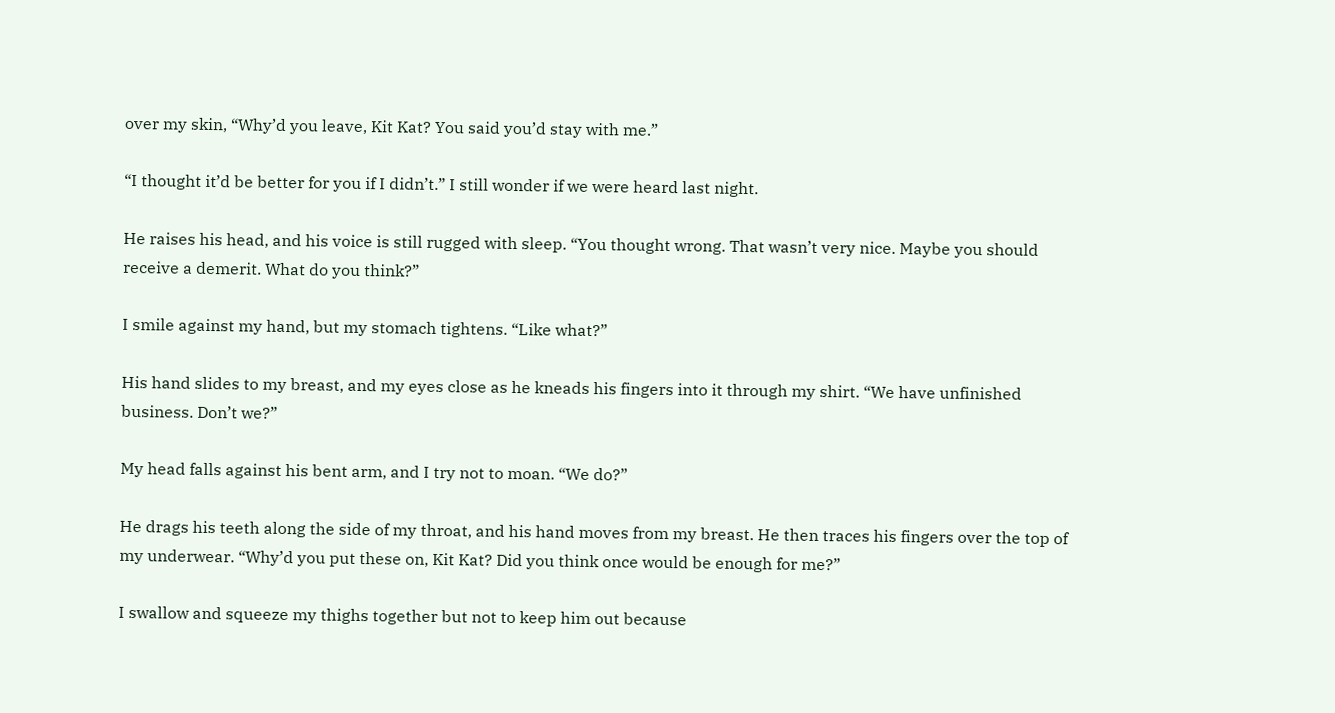over my skin, “Why’d you leave, Kit Kat? You said you’d stay with me.”

“I thought it’d be better for you if I didn’t.” I still wonder if we were heard last night.

He raises his head, and his voice is still rugged with sleep. “You thought wrong. That wasn’t very nice. Maybe you should receive a demerit. What do you think?”

I smile against my hand, but my stomach tightens. “Like what?”

His hand slides to my breast, and my eyes close as he kneads his fingers into it through my shirt. “We have unfinished business. Don’t we?”

My head falls against his bent arm, and I try not to moan. “We do?”

He drags his teeth along the side of my throat, and his hand moves from my breast. He then traces his fingers over the top of my underwear. “Why’d you put these on, Kit Kat? Did you think once would be enough for me?”

I swallow and squeeze my thighs together but not to keep him out because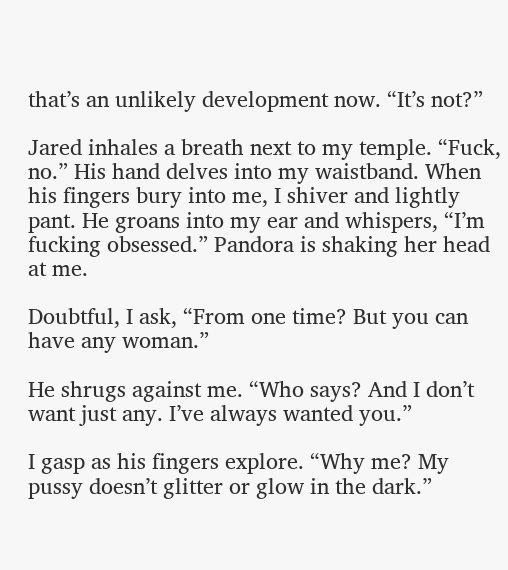that’s an unlikely development now. “It’s not?”

Jared inhales a breath next to my temple. “Fuck, no.” His hand delves into my waistband. When his fingers bury into me, I shiver and lightly pant. He groans into my ear and whispers, “I’m fucking obsessed.” Pandora is shaking her head at me.

Doubtful, I ask, “From one time? But you can have any woman.”

He shrugs against me. “Who says? And I don’t want just any. I’ve always wanted you.”

I gasp as his fingers explore. “Why me? My pussy doesn’t glitter or glow in the dark.”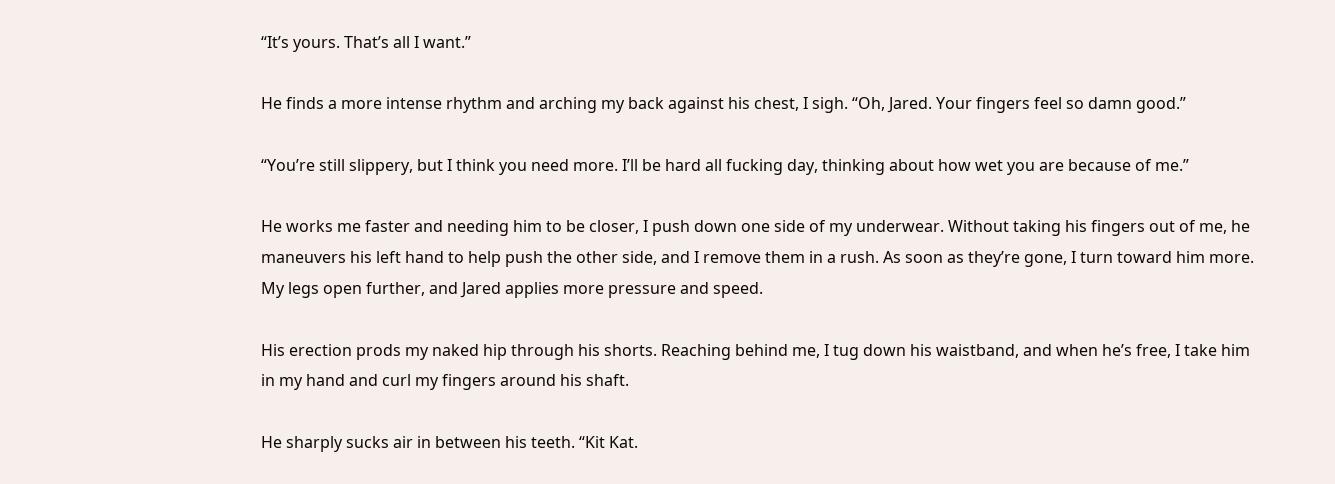“It’s yours. That’s all I want.”

He finds a more intense rhythm and arching my back against his chest, I sigh. “Oh, Jared. Your fingers feel so damn good.”

“You’re still slippery, but I think you need more. I’ll be hard all fucking day, thinking about how wet you are because of me.”

He works me faster and needing him to be closer, I push down one side of my underwear. Without taking his fingers out of me, he maneuvers his left hand to help push the other side, and I remove them in a rush. As soon as they’re gone, I turn toward him more. My legs open further, and Jared applies more pressure and speed.

His erection prods my naked hip through his shorts. Reaching behind me, I tug down his waistband, and when he’s free, I take him in my hand and curl my fingers around his shaft.

He sharply sucks air in between his teeth. “Kit Kat.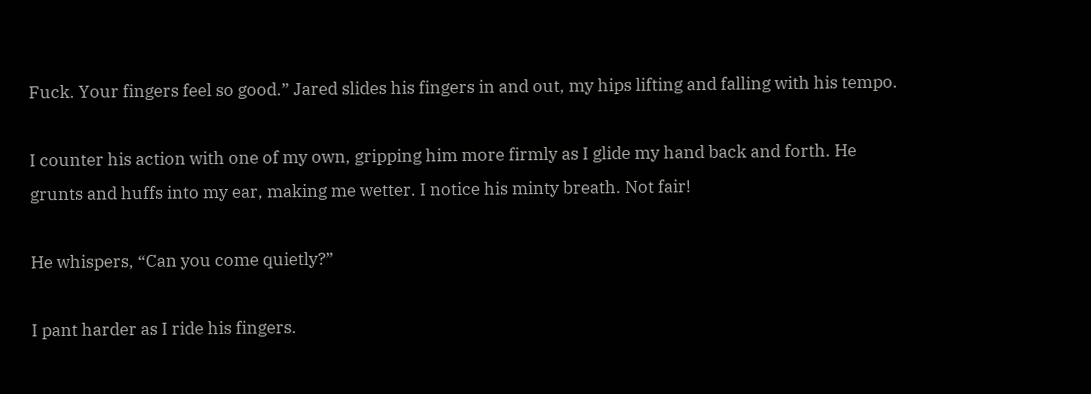Fuck. Your fingers feel so good.” Jared slides his fingers in and out, my hips lifting and falling with his tempo.

I counter his action with one of my own, gripping him more firmly as I glide my hand back and forth. He grunts and huffs into my ear, making me wetter. I notice his minty breath. Not fair!

He whispers, “Can you come quietly?”

I pant harder as I ride his fingers.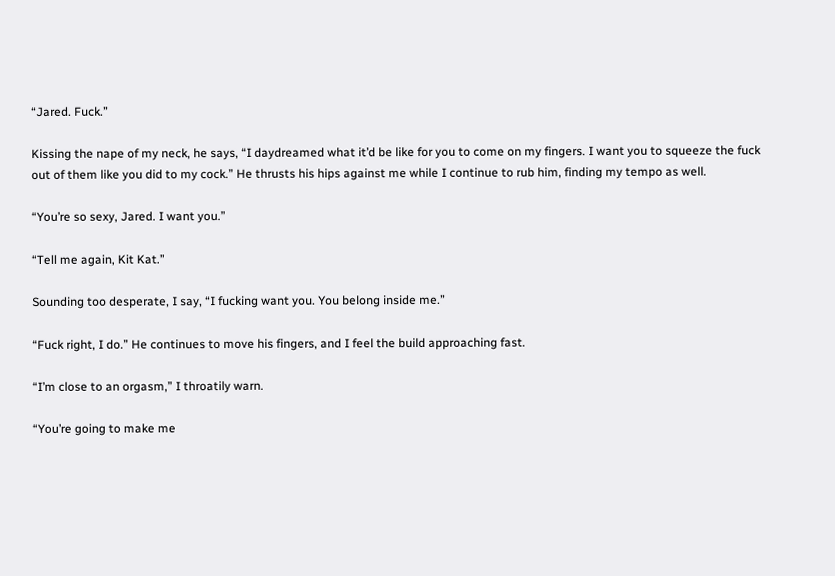“Jared. Fuck.”

Kissing the nape of my neck, he says, “I daydreamed what it’d be like for you to come on my fingers. I want you to squeeze the fuck out of them like you did to my cock.” He thrusts his hips against me while I continue to rub him, finding my tempo as well.

“You’re so sexy, Jared. I want you.”

“Tell me again, Kit Kat.”

Sounding too desperate, I say, “I fucking want you. You belong inside me.”

“Fuck right, I do.” He continues to move his fingers, and I feel the build approaching fast.

“I’m close to an orgasm,” I throatily warn.

“You’re going to make me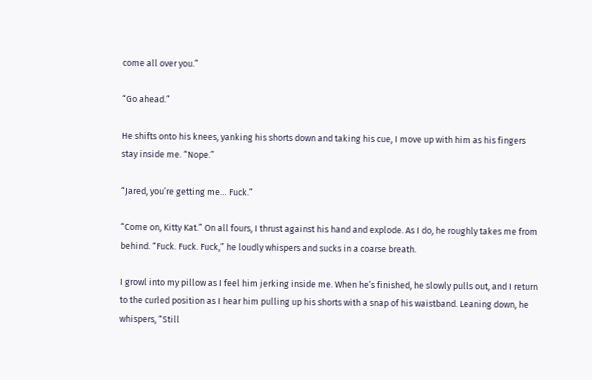come all over you.”

“Go ahead.”

He shifts onto his knees, yanking his shorts down and taking his cue, I move up with him as his fingers stay inside me. “Nope.”

“Jared, you’re getting me… Fuck.”

“Come on, Kitty Kat.” On all fours, I thrust against his hand and explode. As I do, he roughly takes me from behind. “Fuck. Fuck. Fuck,” he loudly whispers and sucks in a coarse breath.

I growl into my pillow as I feel him jerking inside me. When he’s finished, he slowly pulls out, and I return to the curled position as I hear him pulling up his shorts with a snap of his waistband. Leaning down, he whispers, “Still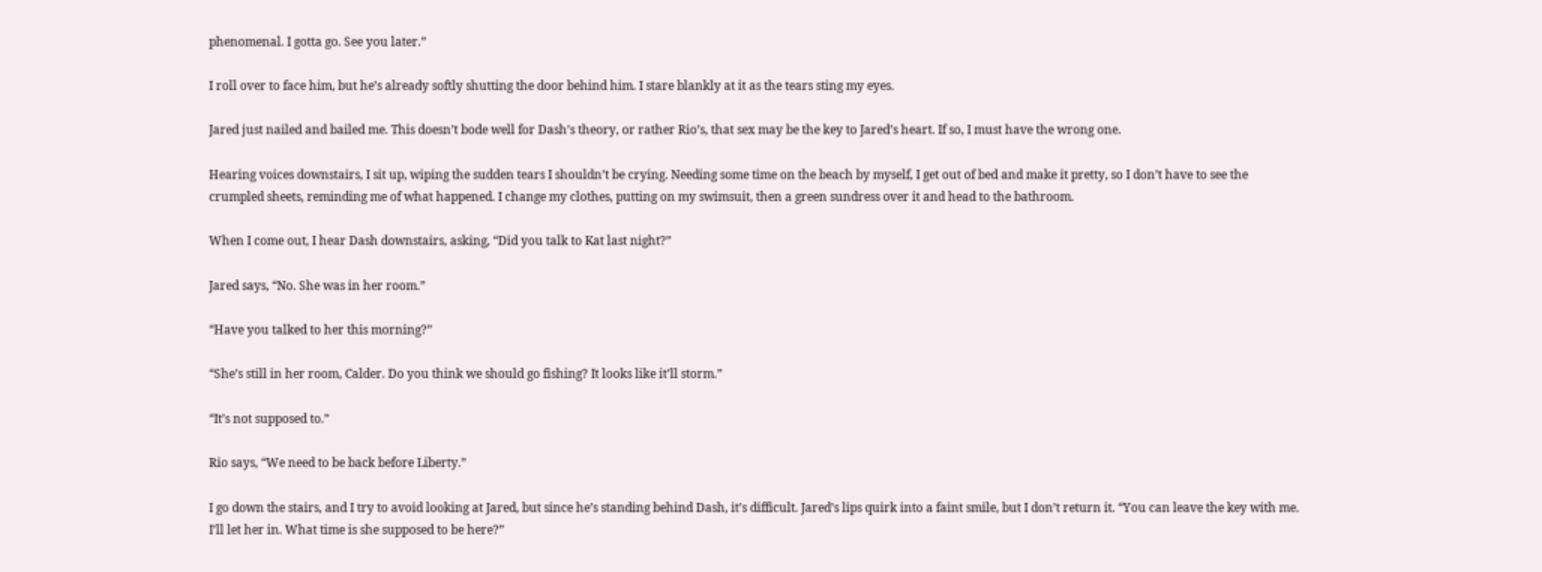phenomenal. I gotta go. See you later.”

I roll over to face him, but he’s already softly shutting the door behind him. I stare blankly at it as the tears sting my eyes.

Jared just nailed and bailed me. This doesn’t bode well for Dash’s theory, or rather Rio’s, that sex may be the key to Jared’s heart. If so, I must have the wrong one.

Hearing voices downstairs, I sit up, wiping the sudden tears I shouldn’t be crying. Needing some time on the beach by myself, I get out of bed and make it pretty, so I don’t have to see the crumpled sheets, reminding me of what happened. I change my clothes, putting on my swimsuit, then a green sundress over it and head to the bathroom.

When I come out, I hear Dash downstairs, asking, “Did you talk to Kat last night?”

Jared says, “No. She was in her room.”

“Have you talked to her this morning?”

“She’s still in her room, Calder. Do you think we should go fishing? It looks like it’ll storm.”

“It’s not supposed to.”

Rio says, “We need to be back before Liberty.”

I go down the stairs, and I try to avoid looking at Jared, but since he’s standing behind Dash, it’s difficult. Jared’s lips quirk into a faint smile, but I don’t return it. “You can leave the key with me. I’ll let her in. What time is she supposed to be here?”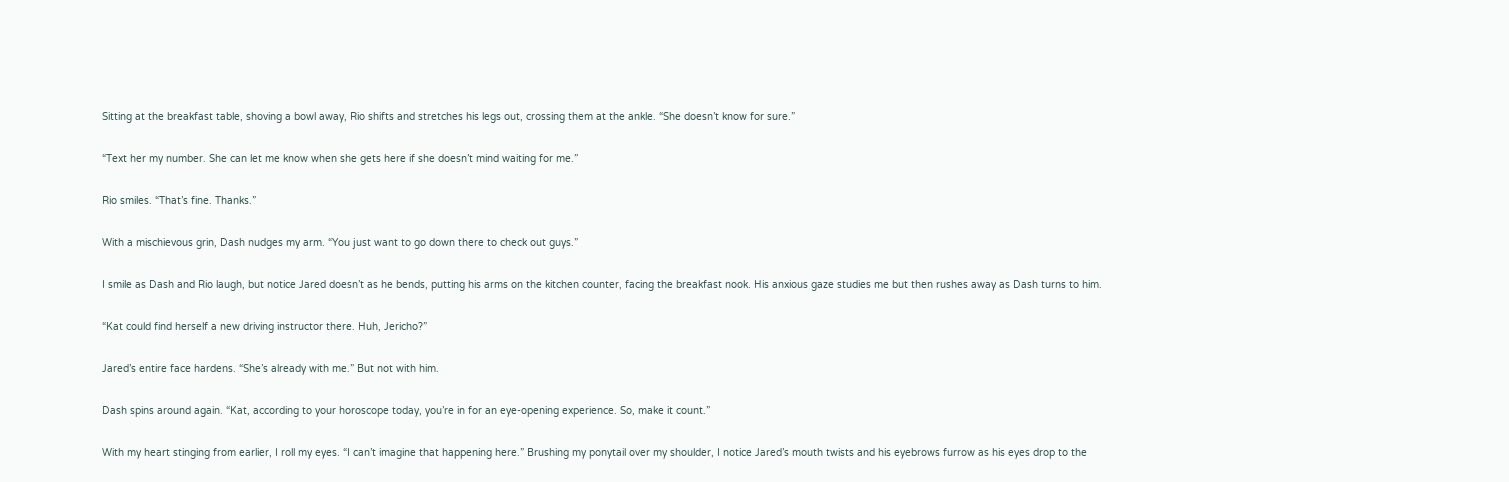Sitting at the breakfast table, shoving a bowl away, Rio shifts and stretches his legs out, crossing them at the ankle. “She doesn’t know for sure.”

“Text her my number. She can let me know when she gets here if she doesn’t mind waiting for me.”

Rio smiles. “That’s fine. Thanks.”

With a mischievous grin, Dash nudges my arm. “You just want to go down there to check out guys.”

I smile as Dash and Rio laugh, but notice Jared doesn’t as he bends, putting his arms on the kitchen counter, facing the breakfast nook. His anxious gaze studies me but then rushes away as Dash turns to him.

“Kat could find herself a new driving instructor there. Huh, Jericho?”

Jared’s entire face hardens. “She’s already with me.” But not with him.

Dash spins around again. “Kat, according to your horoscope today, you’re in for an eye-opening experience. So, make it count.”

With my heart stinging from earlier, I roll my eyes. “I can’t imagine that happening here.” Brushing my ponytail over my shoulder, I notice Jared’s mouth twists and his eyebrows furrow as his eyes drop to the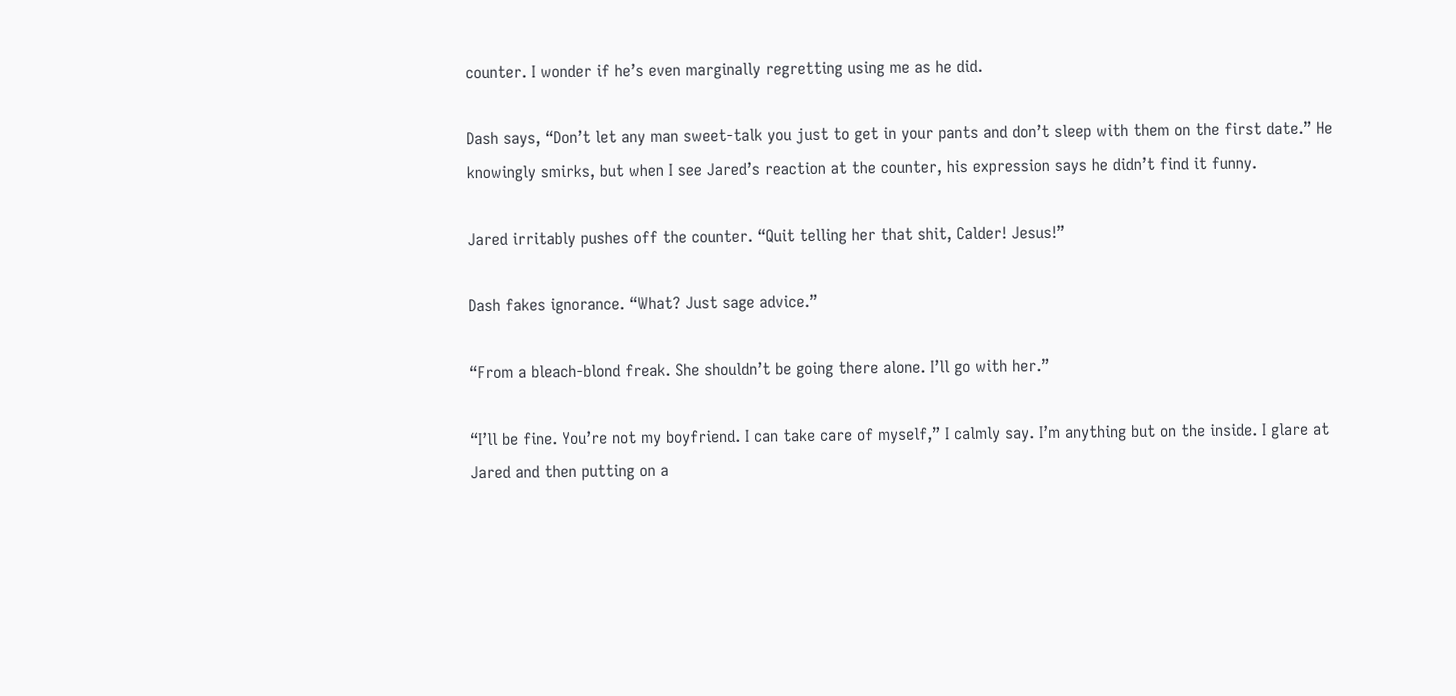counter. I wonder if he’s even marginally regretting using me as he did.

Dash says, “Don’t let any man sweet-talk you just to get in your pants and don’t sleep with them on the first date.” He knowingly smirks, but when I see Jared’s reaction at the counter, his expression says he didn’t find it funny.

Jared irritably pushes off the counter. “Quit telling her that shit, Calder! Jesus!”

Dash fakes ignorance. “What? Just sage advice.”

“From a bleach-blond freak. She shouldn’t be going there alone. I’ll go with her.”

“I’ll be fine. You’re not my boyfriend. I can take care of myself,” I calmly say. I’m anything but on the inside. I glare at Jared and then putting on a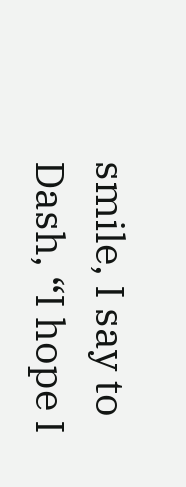smile, I say to Dash, “I hope I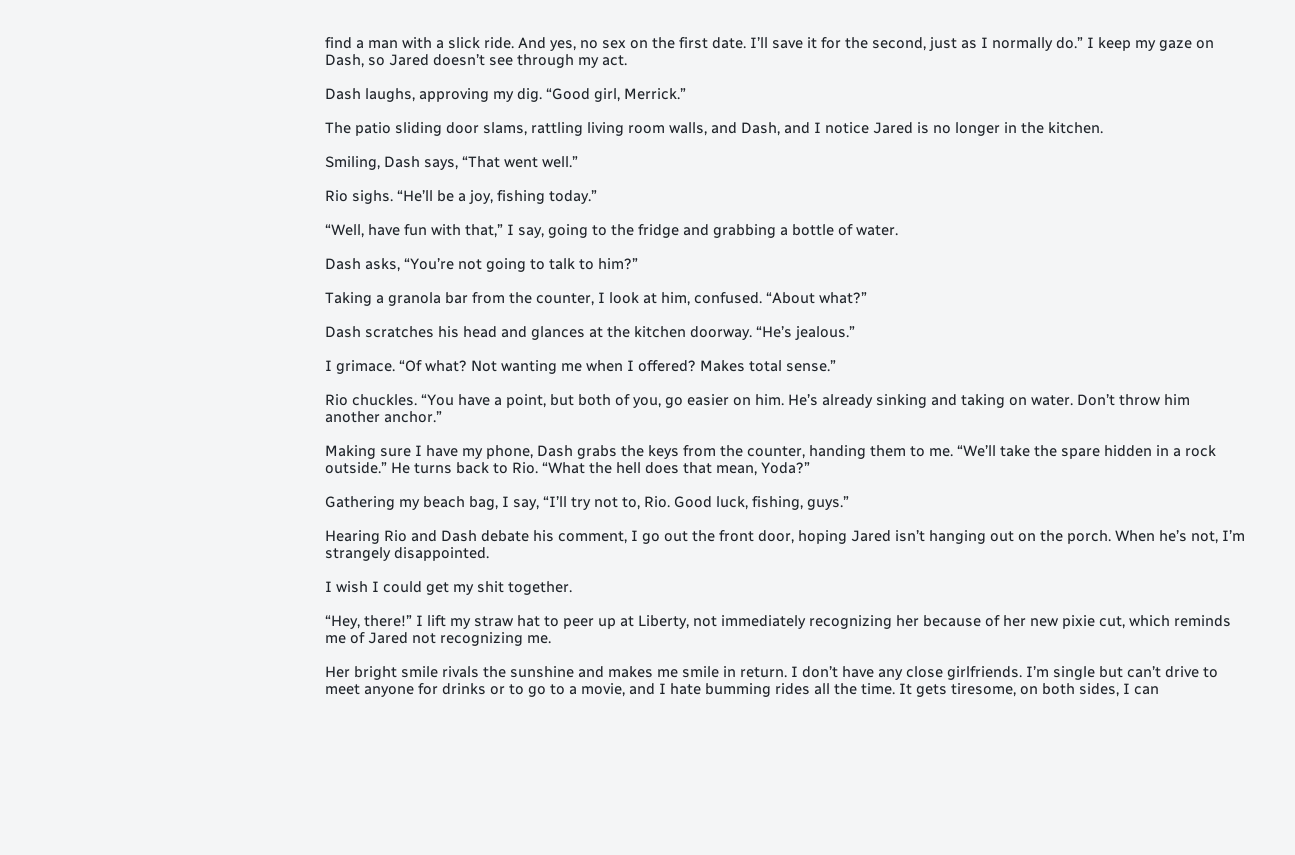find a man with a slick ride. And yes, no sex on the first date. I’ll save it for the second, just as I normally do.” I keep my gaze on Dash, so Jared doesn’t see through my act.

Dash laughs, approving my dig. “Good girl, Merrick.”

The patio sliding door slams, rattling living room walls, and Dash, and I notice Jared is no longer in the kitchen.

Smiling, Dash says, “That went well.”

Rio sighs. “He’ll be a joy, fishing today.”

“Well, have fun with that,” I say, going to the fridge and grabbing a bottle of water.

Dash asks, “You’re not going to talk to him?”

Taking a granola bar from the counter, I look at him, confused. “About what?”

Dash scratches his head and glances at the kitchen doorway. “He’s jealous.”

I grimace. “Of what? Not wanting me when I offered? Makes total sense.”

Rio chuckles. “You have a point, but both of you, go easier on him. He’s already sinking and taking on water. Don’t throw him another anchor.”

Making sure I have my phone, Dash grabs the keys from the counter, handing them to me. “We’ll take the spare hidden in a rock outside.” He turns back to Rio. “What the hell does that mean, Yoda?”

Gathering my beach bag, I say, “I’ll try not to, Rio. Good luck, fishing, guys.”

Hearing Rio and Dash debate his comment, I go out the front door, hoping Jared isn’t hanging out on the porch. When he’s not, I’m strangely disappointed.

I wish I could get my shit together.

“Hey, there!” I lift my straw hat to peer up at Liberty, not immediately recognizing her because of her new pixie cut, which reminds me of Jared not recognizing me.

Her bright smile rivals the sunshine and makes me smile in return. I don’t have any close girlfriends. I’m single but can’t drive to meet anyone for drinks or to go to a movie, and I hate bumming rides all the time. It gets tiresome, on both sides, I can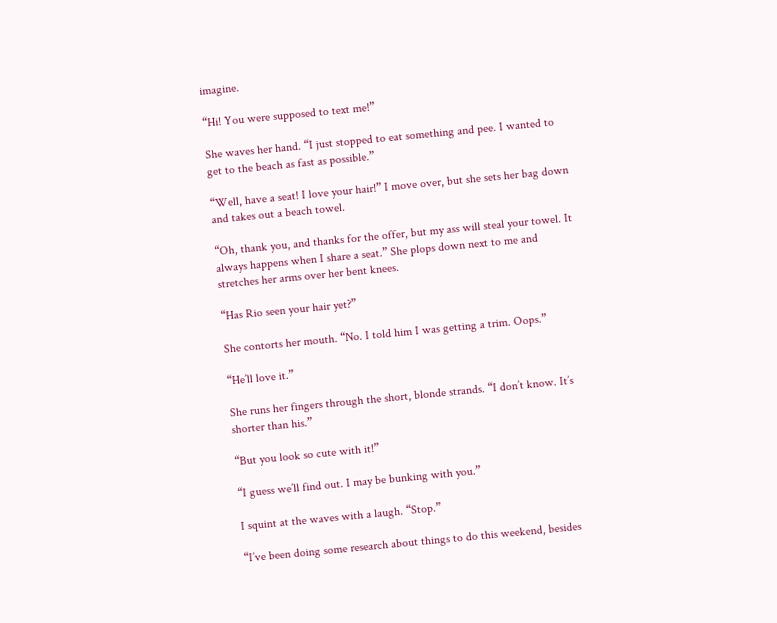imagine.

“Hi! You were supposed to text me!”

She waves her hand. “I just stopped to eat something and pee. I wanted to get to the beach as fast as possible.”

“Well, have a seat! I love your hair!” I move over, but she sets her bag down and takes out a beach towel.

“Oh, thank you, and thanks for the offer, but my ass will steal your towel. It always happens when I share a seat.” She plops down next to me and stretches her arms over her bent knees.

“Has Rio seen your hair yet?”

She contorts her mouth. “No. I told him I was getting a trim. Oops.”

“He’ll love it.”

She runs her fingers through the short, blonde strands. “I don’t know. It’s shorter than his.”

“But you look so cute with it!”

“I guess we’ll find out. I may be bunking with you.”

I squint at the waves with a laugh. “Stop.”

“I’ve been doing some research about things to do this weekend, besides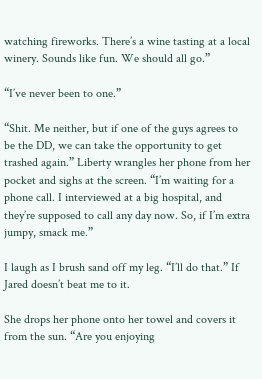watching fireworks. There’s a wine tasting at a local winery. Sounds like fun. We should all go.”

“I’ve never been to one.”

“Shit. Me neither, but if one of the guys agrees to be the DD, we can take the opportunity to get trashed again.” Liberty wrangles her phone from her pocket and sighs at the screen. “I’m waiting for a phone call. I interviewed at a big hospital, and they’re supposed to call any day now. So, if I’m extra jumpy, smack me.”

I laugh as I brush sand off my leg. “I’ll do that.” If Jared doesn’t beat me to it.

She drops her phone onto her towel and covers it from the sun. “Are you enjoying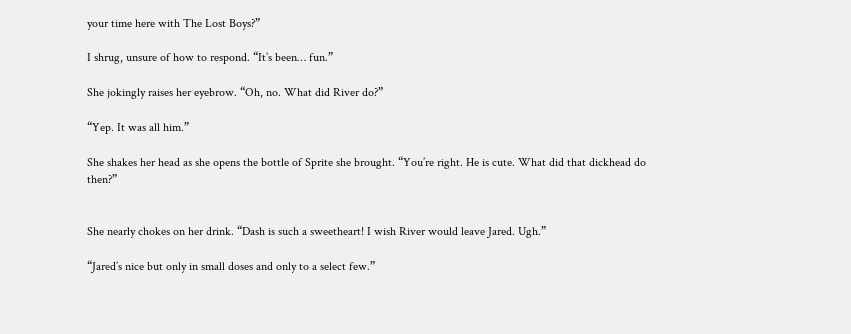your time here with The Lost Boys?”

I shrug, unsure of how to respond. “It’s been… fun.”

She jokingly raises her eyebrow. “Oh, no. What did River do?”

“Yep. It was all him.”

She shakes her head as she opens the bottle of Sprite she brought. “You’re right. He is cute. What did that dickhead do then?”


She nearly chokes on her drink. “Dash is such a sweetheart! I wish River would leave Jared. Ugh.”

“Jared’s nice but only in small doses and only to a select few.”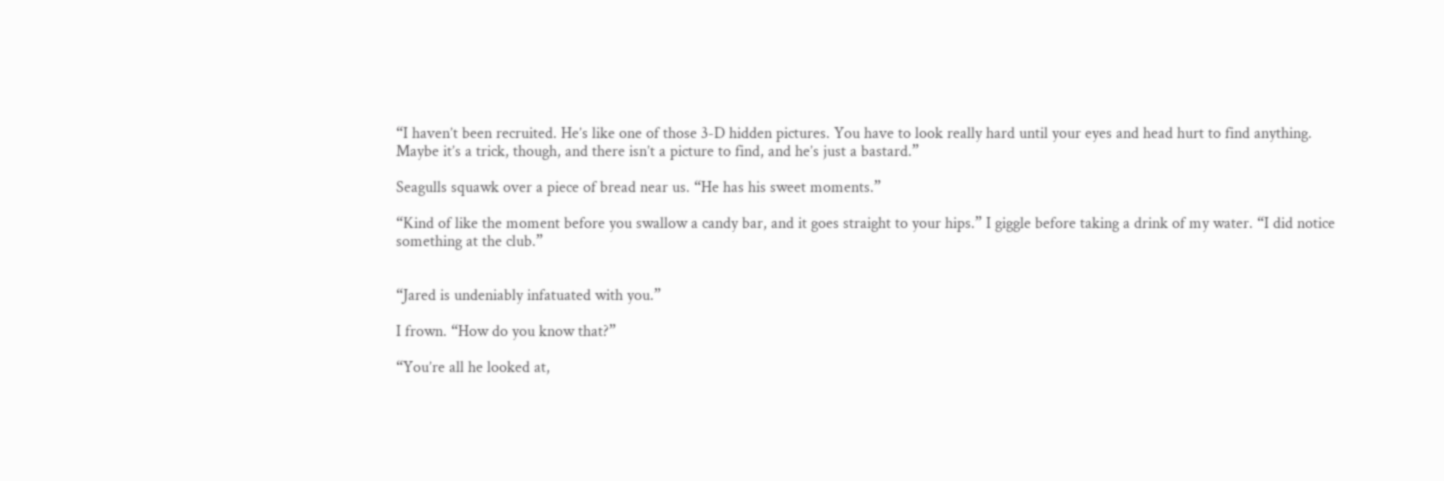“I haven’t been recruited. He’s like one of those 3-D hidden pictures. You have to look really hard until your eyes and head hurt to find anything. Maybe it’s a trick, though, and there isn’t a picture to find, and he’s just a bastard.”

Seagulls squawk over a piece of bread near us. “He has his sweet moments.”

“Kind of like the moment before you swallow a candy bar, and it goes straight to your hips.” I giggle before taking a drink of my water. “I did notice something at the club.”


“Jared is undeniably infatuated with you.”

I frown. “How do you know that?”

“You’re all he looked at,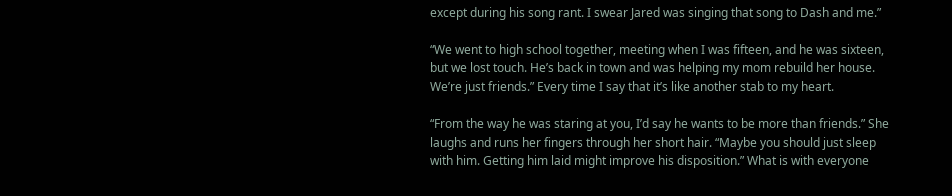except during his song rant. I swear Jared was singing that song to Dash and me.”

“We went to high school together, meeting when I was fifteen, and he was sixteen, but we lost touch. He’s back in town and was helping my mom rebuild her house. We’re just friends.” Every time I say that it’s like another stab to my heart.

“From the way he was staring at you, I’d say he wants to be more than friends.” She laughs and runs her fingers through her short hair. “Maybe you should just sleep with him. Getting him laid might improve his disposition.” What is with everyone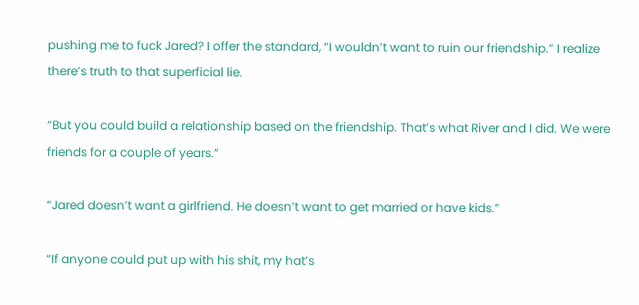pushing me to fuck Jared? I offer the standard, “I wouldn’t want to ruin our friendship.” I realize there’s truth to that superficial lie.

“But you could build a relationship based on the friendship. That’s what River and I did. We were friends for a couple of years.”

“Jared doesn’t want a girlfriend. He doesn’t want to get married or have kids.”

“If anyone could put up with his shit, my hat’s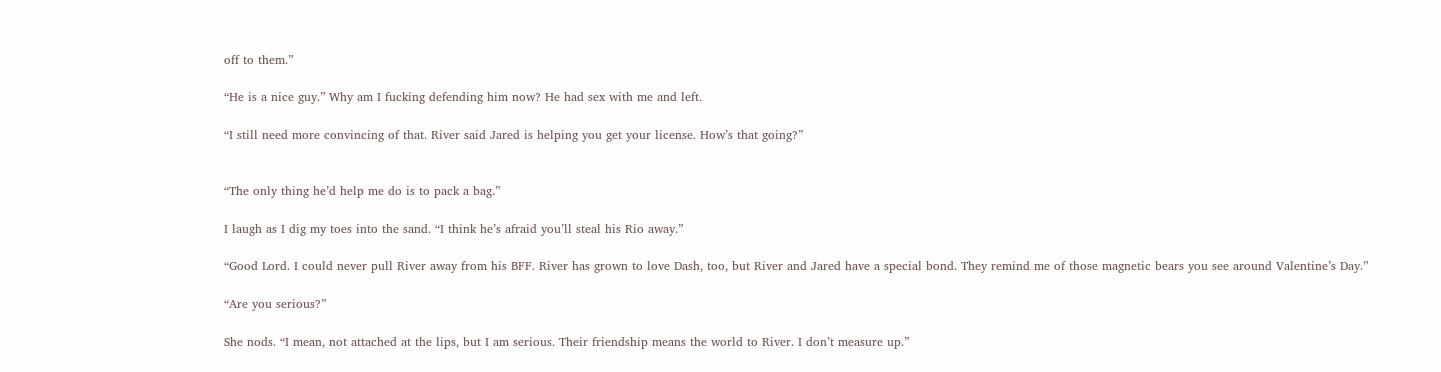off to them.”

“He is a nice guy.” Why am I fucking defending him now? He had sex with me and left.

“I still need more convincing of that. River said Jared is helping you get your license. How’s that going?”


“The only thing he’d help me do is to pack a bag.”

I laugh as I dig my toes into the sand. “I think he’s afraid you’ll steal his Rio away.”

“Good Lord. I could never pull River away from his BFF. River has grown to love Dash, too, but River and Jared have a special bond. They remind me of those magnetic bears you see around Valentine’s Day.”

“Are you serious?”

She nods. “I mean, not attached at the lips, but I am serious. Their friendship means the world to River. I don’t measure up.”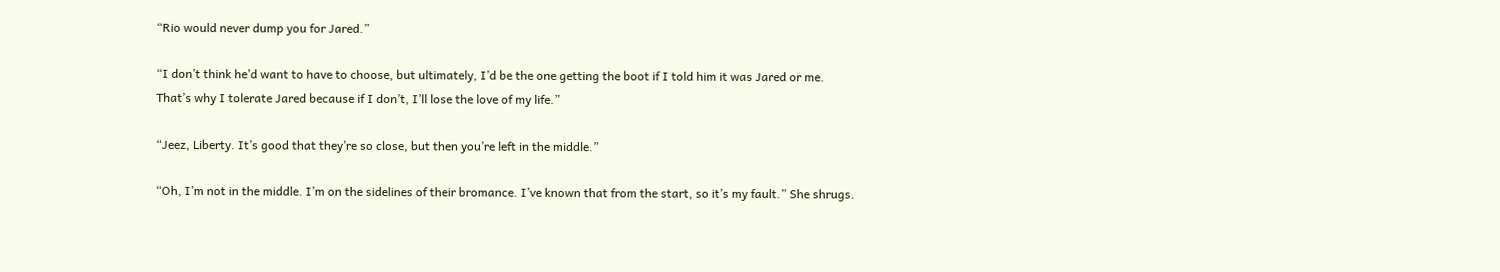“Rio would never dump you for Jared.”

“I don’t think he’d want to have to choose, but ultimately, I’d be the one getting the boot if I told him it was Jared or me. That’s why I tolerate Jared because if I don’t, I’ll lose the love of my life.”

“Jeez, Liberty. It’s good that they’re so close, but then you’re left in the middle.”

“Oh, I’m not in the middle. I’m on the sidelines of their bromance. I’ve known that from the start, so it’s my fault.” She shrugs.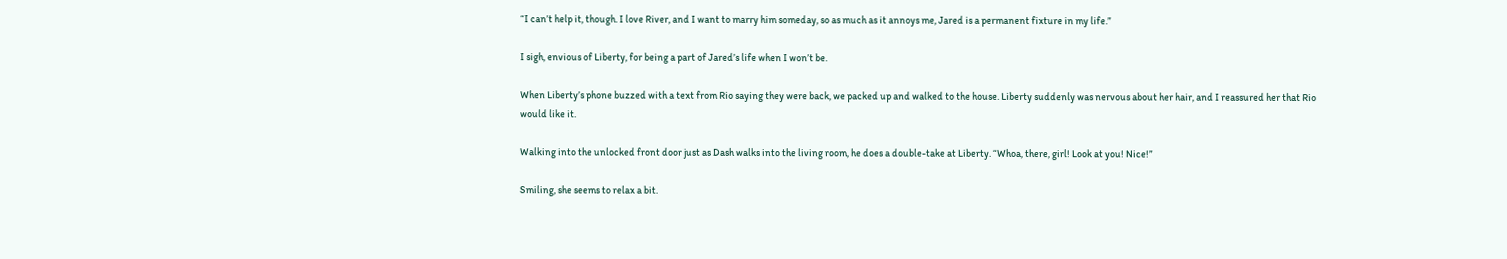“I can’t help it, though. I love River, and I want to marry him someday, so as much as it annoys me, Jared is a permanent fixture in my life.”

I sigh, envious of Liberty, for being a part of Jared’s life when I won’t be.

When Liberty’s phone buzzed with a text from Rio saying they were back, we packed up and walked to the house. Liberty suddenly was nervous about her hair, and I reassured her that Rio would like it.

Walking into the unlocked front door just as Dash walks into the living room, he does a double-take at Liberty. “Whoa, there, girl! Look at you! Nice!”

Smiling, she seems to relax a bit.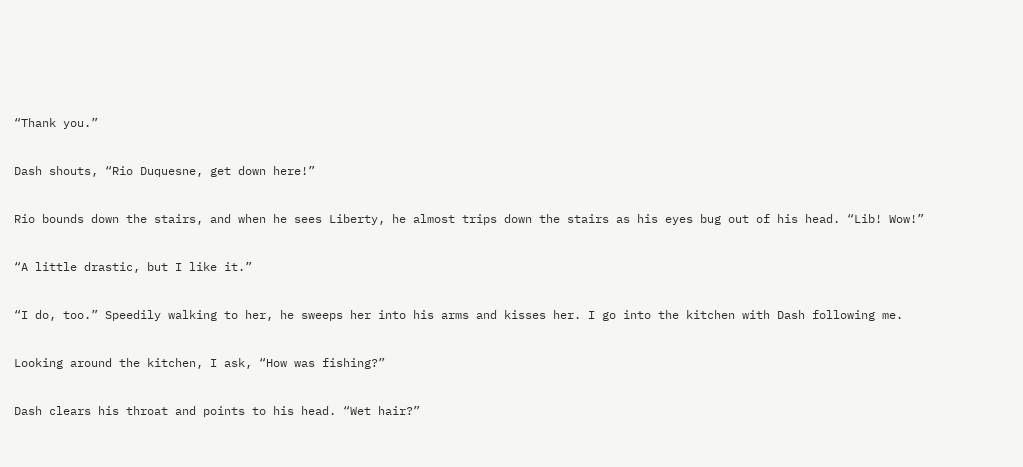“Thank you.”

Dash shouts, “Rio Duquesne, get down here!”

Rio bounds down the stairs, and when he sees Liberty, he almost trips down the stairs as his eyes bug out of his head. “Lib! Wow!”

“A little drastic, but I like it.”

“I do, too.” Speedily walking to her, he sweeps her into his arms and kisses her. I go into the kitchen with Dash following me.

Looking around the kitchen, I ask, “How was fishing?”

Dash clears his throat and points to his head. “Wet hair?”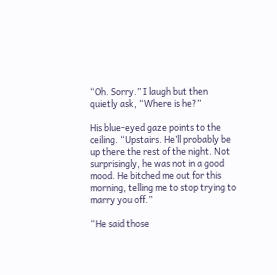“Oh. Sorry.” I laugh but then quietly ask, “Where is he?”

His blue-eyed gaze points to the ceiling. “Upstairs. He’ll probably be up there the rest of the night. Not surprisingly, he was not in a good mood. He bitched me out for this morning, telling me to stop trying to marry you off.”

“He said those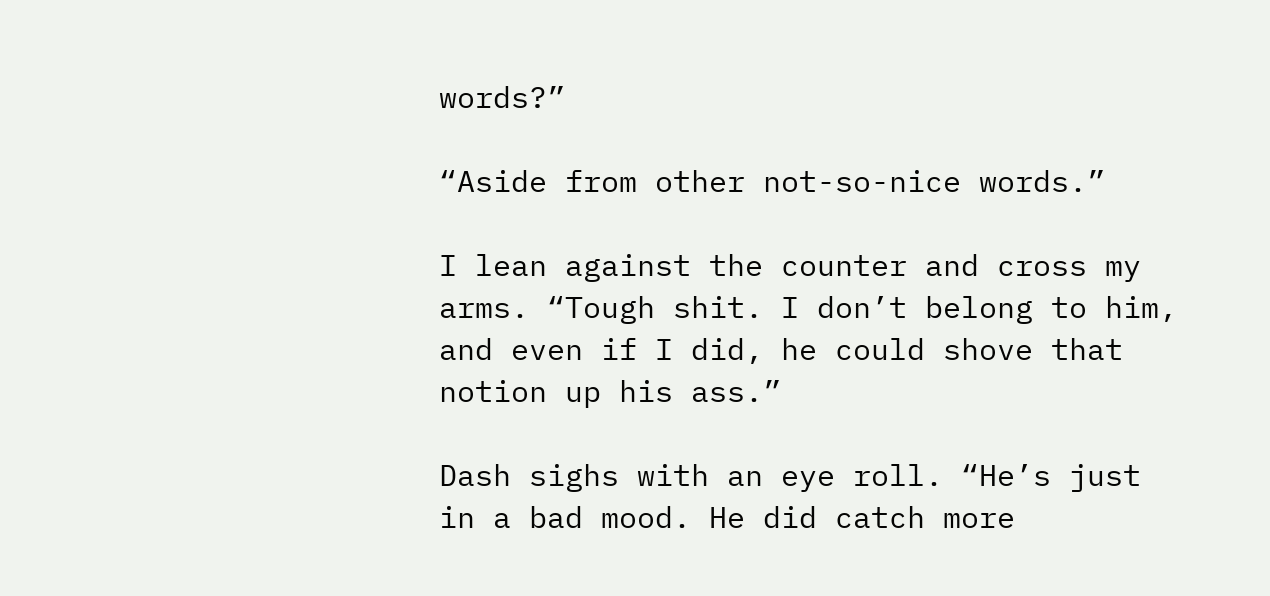words?”

“Aside from other not-so-nice words.”

I lean against the counter and cross my arms. “Tough shit. I don’t belong to him, and even if I did, he could shove that notion up his ass.”

Dash sighs with an eye roll. “He’s just in a bad mood. He did catch more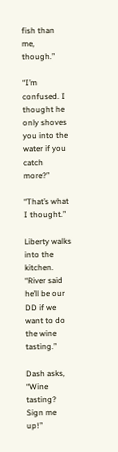fish than me, though.”

“I’m confused. I thought he only shoves you into the water if you catch more?”

“That’s what I thought.”

Liberty walks into the kitchen. “River said he’ll be our DD if we want to do the wine tasting.”

Dash asks, “Wine tasting? Sign me up!”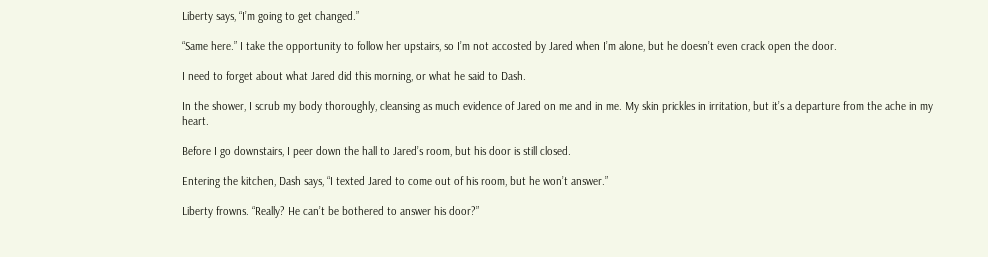Liberty says, “I’m going to get changed.”

“Same here.” I take the opportunity to follow her upstairs, so I’m not accosted by Jared when I’m alone, but he doesn’t even crack open the door.

I need to forget about what Jared did this morning, or what he said to Dash.

In the shower, I scrub my body thoroughly, cleansing as much evidence of Jared on me and in me. My skin prickles in irritation, but it’s a departure from the ache in my heart.

Before I go downstairs, I peer down the hall to Jared’s room, but his door is still closed.

Entering the kitchen, Dash says, “I texted Jared to come out of his room, but he won’t answer.”

Liberty frowns. “Really? He can’t be bothered to answer his door?”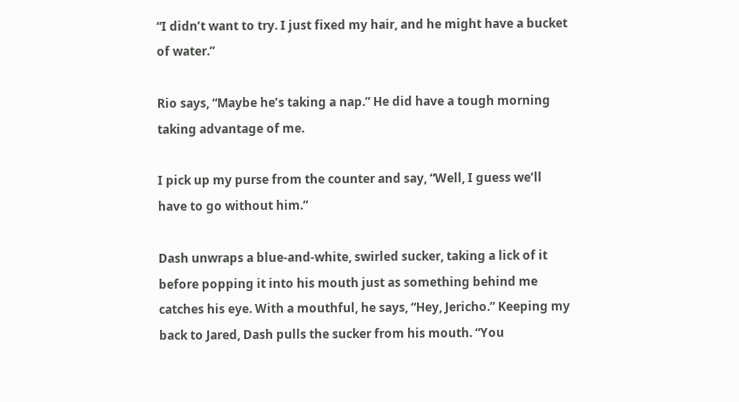“I didn’t want to try. I just fixed my hair, and he might have a bucket of water.”

Rio says, “Maybe he’s taking a nap.” He did have a tough morning taking advantage of me.

I pick up my purse from the counter and say, “Well, I guess we’ll have to go without him.”

Dash unwraps a blue-and-white, swirled sucker, taking a lick of it before popping it into his mouth just as something behind me catches his eye. With a mouthful, he says, “Hey, Jericho.” Keeping my back to Jared, Dash pulls the sucker from his mouth. “You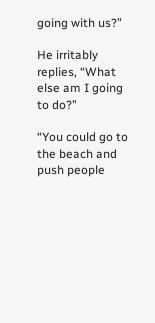going with us?”

He irritably replies, “What else am I going to do?”

“You could go to the beach and push people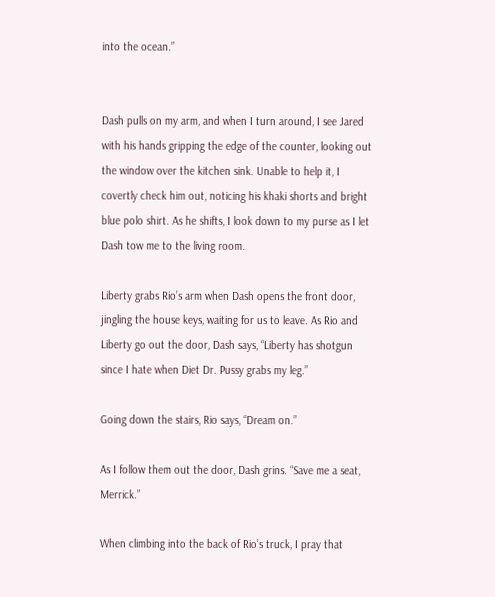into the ocean.”


Dash pulls on my arm, and when I turn around, I see Jared with his hands gripping the edge of the counter, looking out the window over the kitchen sink. Unable to help it, I covertly check him out, noticing his khaki shorts and bright blue polo shirt. As he shifts, I look down to my purse as I let Dash tow me to the living room.

Liberty grabs Rio’s arm when Dash opens the front door, jingling the house keys, waiting for us to leave. As Rio and Liberty go out the door, Dash says, “Liberty has shotgun since I hate when Diet Dr. Pussy grabs my leg.”

Going down the stairs, Rio says, “Dream on.”

As I follow them out the door, Dash grins. “Save me a seat, Merrick.”

When climbing into the back of Rio’s truck, I pray that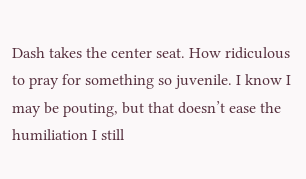Dash takes the center seat. How ridiculous to pray for something so juvenile. I know I may be pouting, but that doesn’t ease the humiliation I still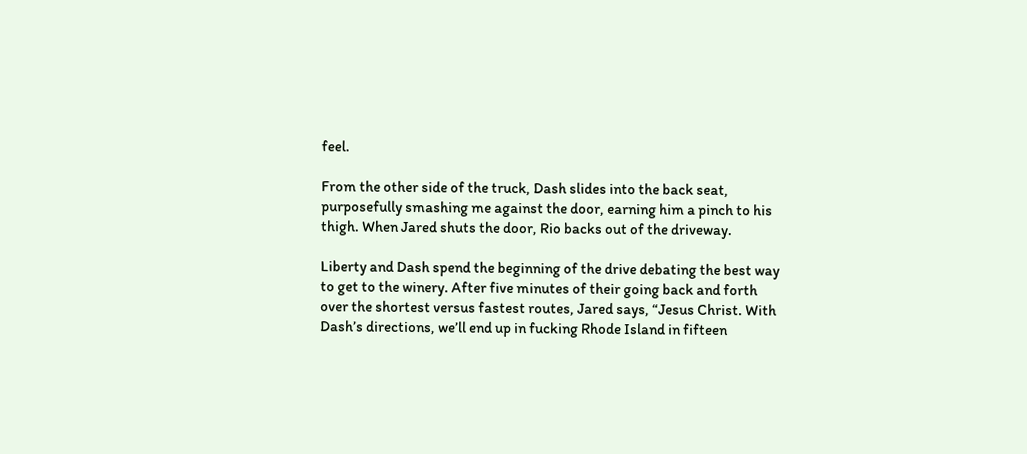feel.

From the other side of the truck, Dash slides into the back seat, purposefully smashing me against the door, earning him a pinch to his thigh. When Jared shuts the door, Rio backs out of the driveway.

Liberty and Dash spend the beginning of the drive debating the best way to get to the winery. After five minutes of their going back and forth over the shortest versus fastest routes, Jared says, “Jesus Christ. With Dash’s directions, we’ll end up in fucking Rhode Island in fifteen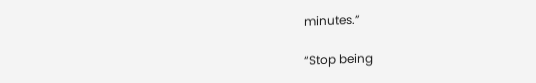minutes.”

“Stop being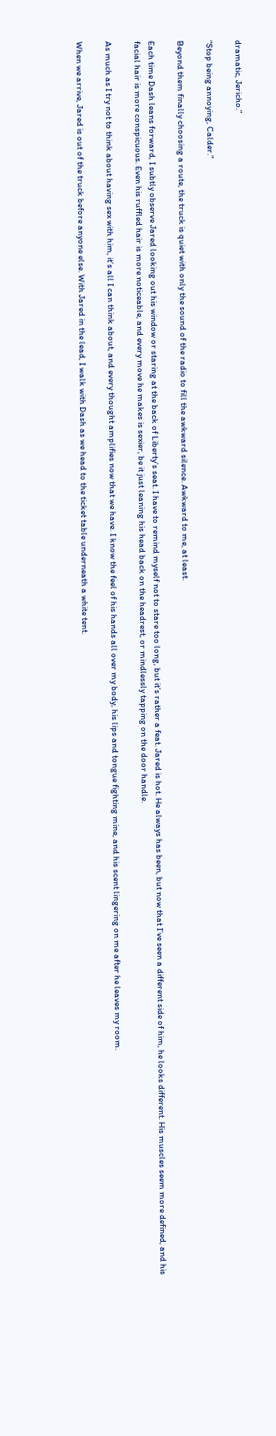dramatic, Jericho.”

“Stop being annoying, Calder.”

Beyond them finally choosing a route, the truck is quiet with only the sound of the radio to fill the awkward silence. Awkward to me, at least.

Each time Dash leans forward, I subtly observe Jared looking out his window or staring at the back of Liberty’s seat. I have to remind myself not to stare too long, but it’s rather a feat. Jared is hot. He always has been, but now that I’ve seen a different side of him, he looks different. His muscles seem more defined, and his facial hair is more conspicuous. Even his ruffled hair is more noticeable, and every move he makes is sexier, be it just leaning his head back on the headrest, or mindlessly tapping on the door handle.

As much as I try not to think about having sex with him, it’s all I can think about, and every thought amplifies now that we have. I know the feel of his hands all over my body, his lips and tongue fighting mine, and his scent lingering on me after he leaves my room.

When we arrive, Jared is out of the truck before anyone else. With Jared in the lead, I walk with Dash as we head to the ticket table underneath a white tent.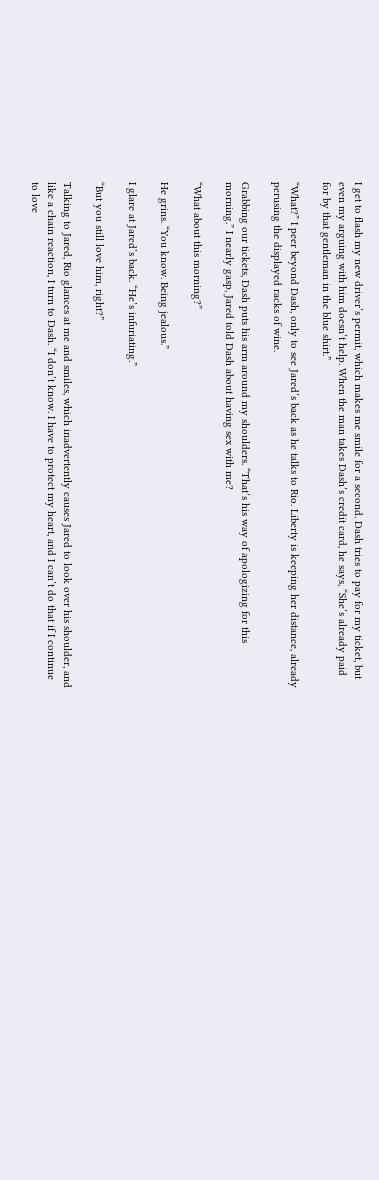I get to flash my new driver’s permit, which makes me smile for a second. Dash tries to pay for my ticket, but even my arguing with him doesn’t help. When the man takes Dash’s credit card, he says, “She’s already paid for by that gentleman in the blue shirt.”

“What?” I peer beyond Dash, only to see Jared’s back as he talks to Rio. Liberty is keeping her distance, already perusing the displayed racks of wine.

Grabbing our tickets, Dash puts his arm around my shoulders. “That’s his way of apologizing for this morning.” I nearly gasp, Jared told Dash about having sex with me?

“What about this morning?”

He grins. “You know. Being jealous.”

I glare at Jared’s back. “He’s infuriating.”

“But you still love him, right?”

Talking to Jared, Rio glances at me and smiles, which inadvertently causes Jared to look over his shoulder, and like a chain reaction, I turn to Dash. “I don’t know. I have to protect my heart, and I can’t do that if I continue to love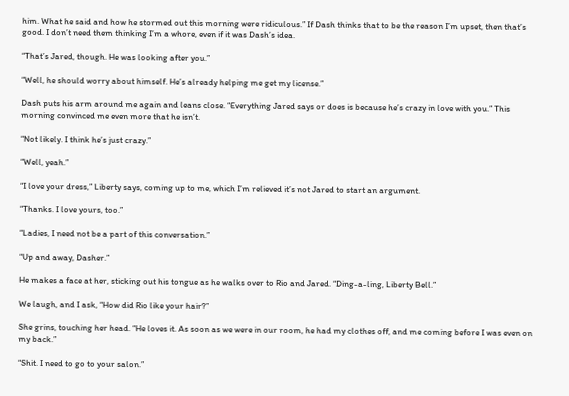him. What he said and how he stormed out this morning were ridiculous.” If Dash thinks that to be the reason I’m upset, then that’s good. I don’t need them thinking I’m a whore, even if it was Dash’s idea.

“That’s Jared, though. He was looking after you.”

“Well, he should worry about himself. He’s already helping me get my license.”

Dash puts his arm around me again and leans close. “Everything Jared says or does is because he’s crazy in love with you.” This morning convinced me even more that he isn’t.

“Not likely. I think he’s just crazy.”

“Well, yeah.”

“I love your dress,” Liberty says, coming up to me, which I’m relieved it’s not Jared to start an argument.

“Thanks. I love yours, too.”

“Ladies, I need not be a part of this conversation.”

“Up and away, Dasher.”

He makes a face at her, sticking out his tongue as he walks over to Rio and Jared. “Ding-a-ling, Liberty Bell.”

We laugh, and I ask, “How did Rio like your hair?”

She grins, touching her head. “He loves it. As soon as we were in our room, he had my clothes off, and me coming before I was even on my back.”

“Shit. I need to go to your salon.”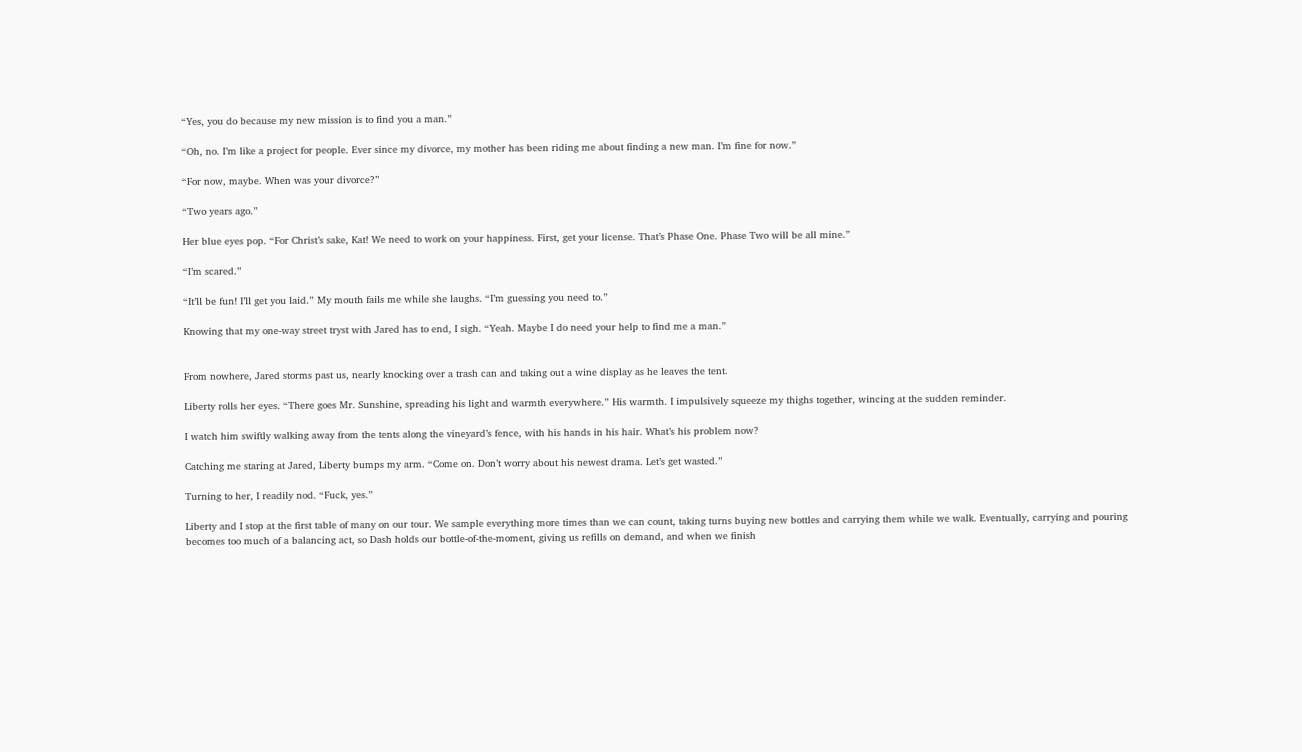“Yes, you do because my new mission is to find you a man.”

“Oh, no. I’m like a project for people. Ever since my divorce, my mother has been riding me about finding a new man. I’m fine for now.”

“For now, maybe. When was your divorce?”

“Two years ago.”

Her blue eyes pop. “For Christ’s sake, Kat! We need to work on your happiness. First, get your license. That’s Phase One. Phase Two will be all mine.”

“I’m scared.”

“It’ll be fun! I’ll get you laid.” My mouth fails me while she laughs. “I’m guessing you need to.”

Knowing that my one-way street tryst with Jared has to end, I sigh. “Yeah. Maybe I do need your help to find me a man.”


From nowhere, Jared storms past us, nearly knocking over a trash can and taking out a wine display as he leaves the tent.

Liberty rolls her eyes. “There goes Mr. Sunshine, spreading his light and warmth everywhere.” His warmth. I impulsively squeeze my thighs together, wincing at the sudden reminder.

I watch him swiftly walking away from the tents along the vineyard’s fence, with his hands in his hair. What’s his problem now?

Catching me staring at Jared, Liberty bumps my arm. “Come on. Don’t worry about his newest drama. Let’s get wasted.”

Turning to her, I readily nod. “Fuck, yes.”

Liberty and I stop at the first table of many on our tour. We sample everything more times than we can count, taking turns buying new bottles and carrying them while we walk. Eventually, carrying and pouring becomes too much of a balancing act, so Dash holds our bottle-of-the-moment, giving us refills on demand, and when we finish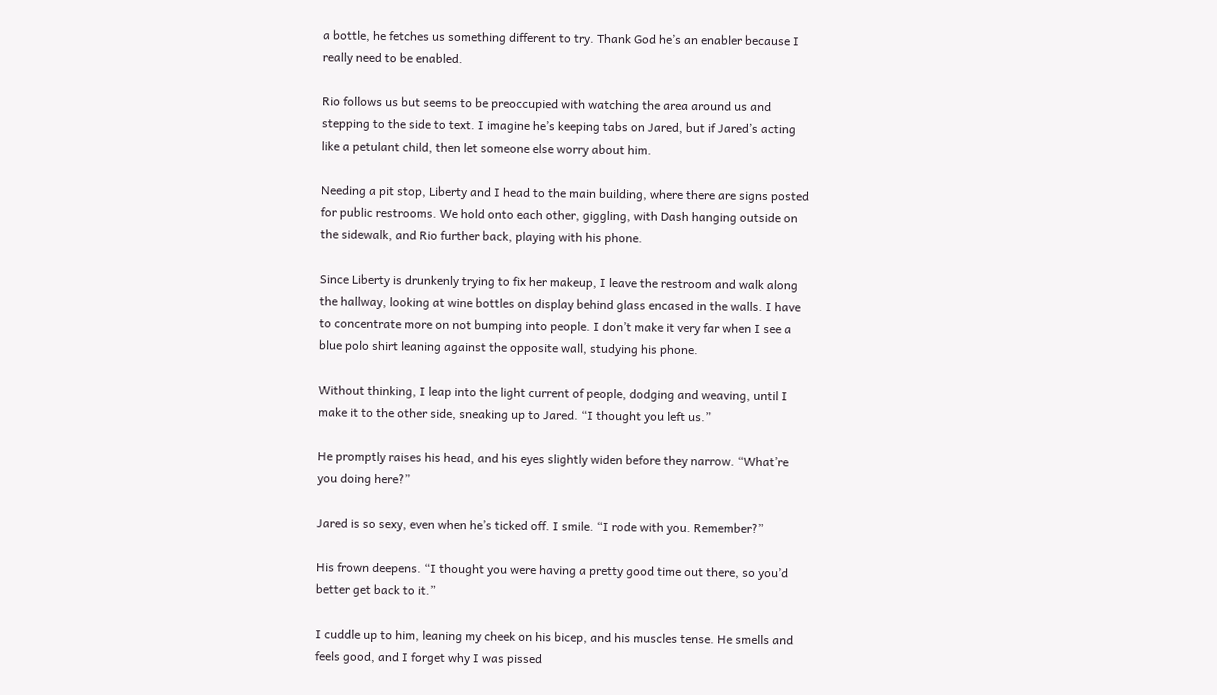a bottle, he fetches us something different to try. Thank God he’s an enabler because I really need to be enabled.

Rio follows us but seems to be preoccupied with watching the area around us and stepping to the side to text. I imagine he’s keeping tabs on Jared, but if Jared’s acting like a petulant child, then let someone else worry about him.

Needing a pit stop, Liberty and I head to the main building, where there are signs posted for public restrooms. We hold onto each other, giggling, with Dash hanging outside on the sidewalk, and Rio further back, playing with his phone.

Since Liberty is drunkenly trying to fix her makeup, I leave the restroom and walk along the hallway, looking at wine bottles on display behind glass encased in the walls. I have to concentrate more on not bumping into people. I don’t make it very far when I see a blue polo shirt leaning against the opposite wall, studying his phone.

Without thinking, I leap into the light current of people, dodging and weaving, until I make it to the other side, sneaking up to Jared. “I thought you left us.”

He promptly raises his head, and his eyes slightly widen before they narrow. “What’re you doing here?”

Jared is so sexy, even when he’s ticked off. I smile. “I rode with you. Remember?”

His frown deepens. “I thought you were having a pretty good time out there, so you’d better get back to it.”

I cuddle up to him, leaning my cheek on his bicep, and his muscles tense. He smells and feels good, and I forget why I was pissed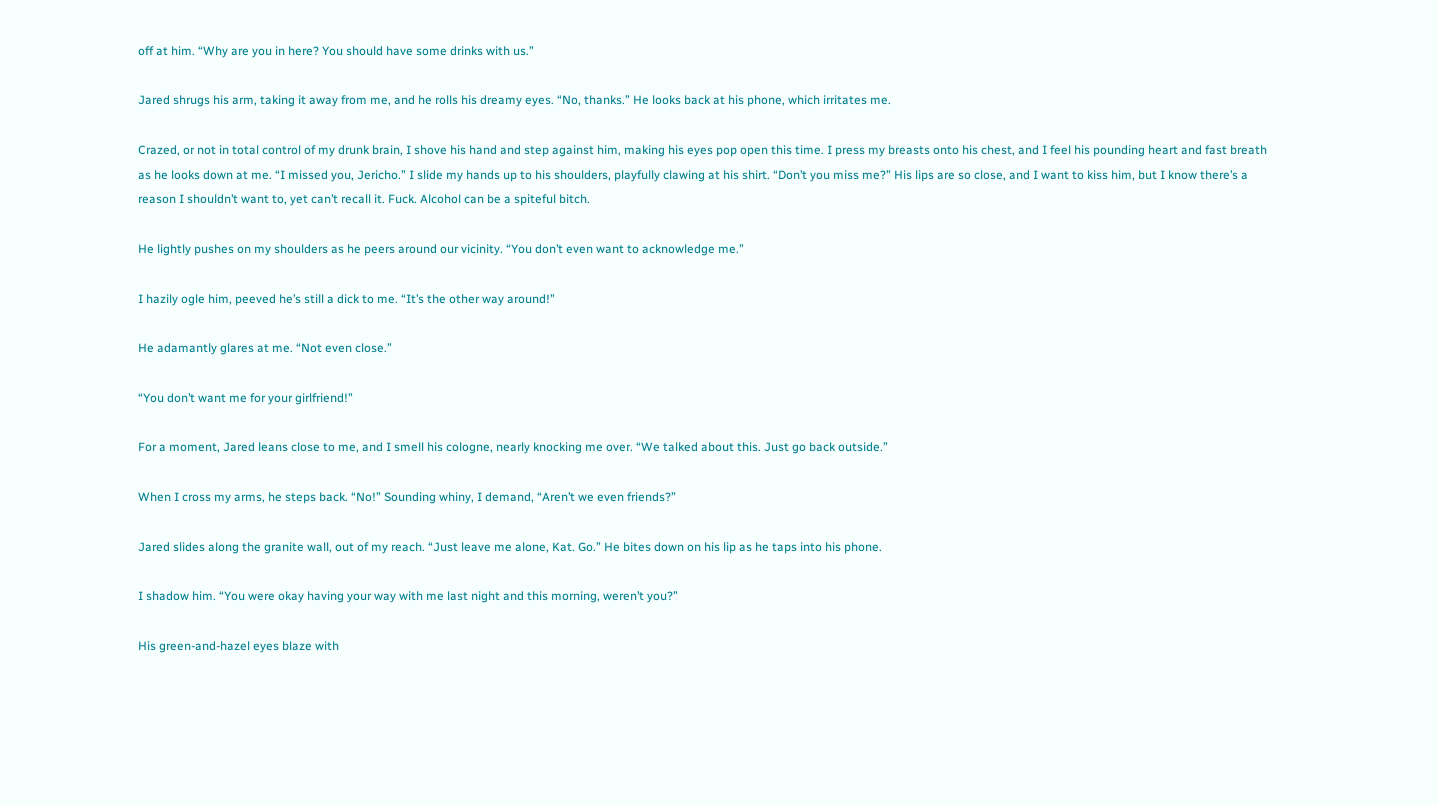off at him. “Why are you in here? You should have some drinks with us.”

Jared shrugs his arm, taking it away from me, and he rolls his dreamy eyes. “No, thanks.” He looks back at his phone, which irritates me.

Crazed, or not in total control of my drunk brain, I shove his hand and step against him, making his eyes pop open this time. I press my breasts onto his chest, and I feel his pounding heart and fast breath as he looks down at me. “I missed you, Jericho.” I slide my hands up to his shoulders, playfully clawing at his shirt. “Don’t you miss me?” His lips are so close, and I want to kiss him, but I know there’s a reason I shouldn’t want to, yet can’t recall it. Fuck. Alcohol can be a spiteful bitch.

He lightly pushes on my shoulders as he peers around our vicinity. “You don’t even want to acknowledge me.”

I hazily ogle him, peeved he’s still a dick to me. “It’s the other way around!”

He adamantly glares at me. “Not even close.”

“You don’t want me for your girlfriend!”

For a moment, Jared leans close to me, and I smell his cologne, nearly knocking me over. “We talked about this. Just go back outside.”

When I cross my arms, he steps back. “No!” Sounding whiny, I demand, “Aren’t we even friends?”

Jared slides along the granite wall, out of my reach. “Just leave me alone, Kat. Go.” He bites down on his lip as he taps into his phone.

I shadow him. “You were okay having your way with me last night and this morning, weren’t you?”

His green-and-hazel eyes blaze with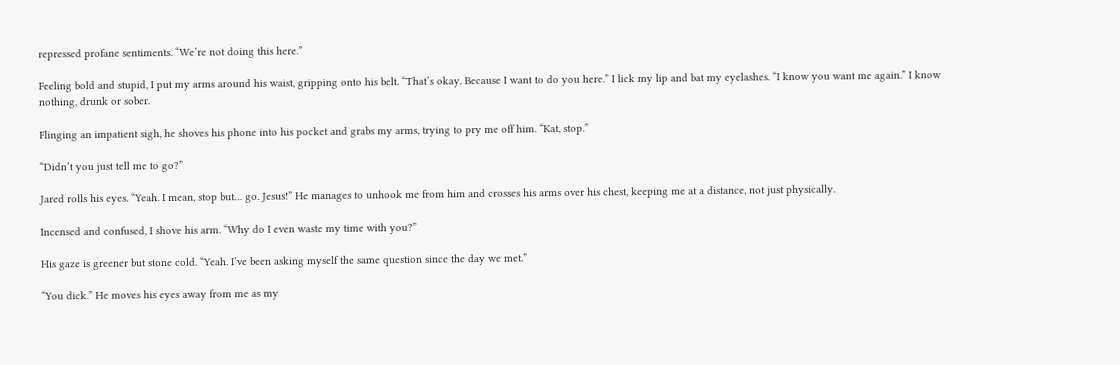repressed profane sentiments. “We’re not doing this here.”

Feeling bold and stupid, I put my arms around his waist, gripping onto his belt. “That’s okay. Because I want to do you here.” I lick my lip and bat my eyelashes. “I know you want me again.” I know nothing, drunk or sober.

Flinging an impatient sigh, he shoves his phone into his pocket and grabs my arms, trying to pry me off him. “Kat, stop.”

“Didn’t you just tell me to go?”

Jared rolls his eyes. “Yeah. I mean, stop but… go. Jesus!” He manages to unhook me from him and crosses his arms over his chest, keeping me at a distance, not just physically.

Incensed and confused, I shove his arm. “Why do I even waste my time with you?”

His gaze is greener but stone cold. “Yeah. I’ve been asking myself the same question since the day we met.”

“You dick.” He moves his eyes away from me as my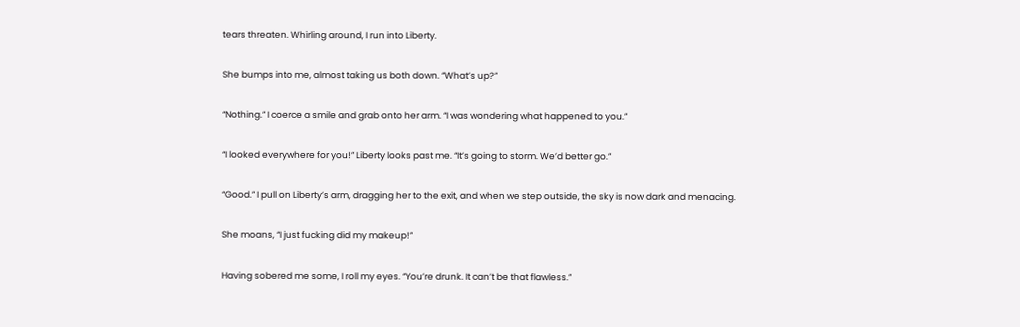tears threaten. Whirling around, I run into Liberty.

She bumps into me, almost taking us both down. “What’s up?”

“Nothing.” I coerce a smile and grab onto her arm. “I was wondering what happened to you.”

“I looked everywhere for you!” Liberty looks past me. “It’s going to storm. We’d better go.”

“Good.” I pull on Liberty’s arm, dragging her to the exit, and when we step outside, the sky is now dark and menacing.

She moans, “I just fucking did my makeup!”

Having sobered me some, I roll my eyes. “You’re drunk. It can’t be that flawless.”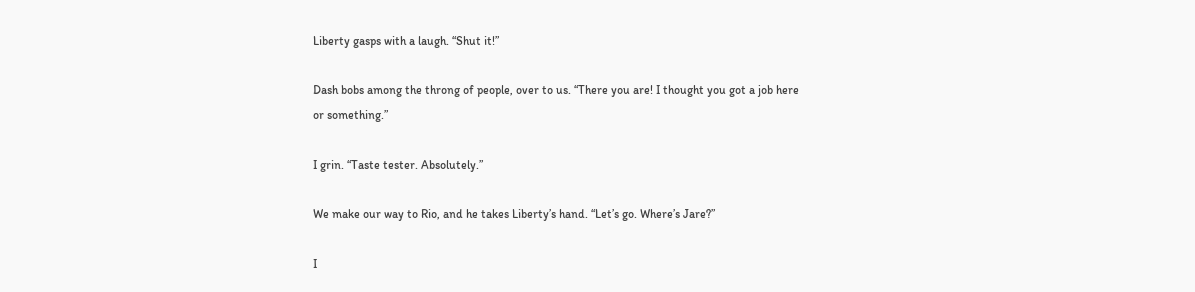Liberty gasps with a laugh. “Shut it!”

Dash bobs among the throng of people, over to us. “There you are! I thought you got a job here or something.”

I grin. “Taste tester. Absolutely.”

We make our way to Rio, and he takes Liberty’s hand. “Let’s go. Where’s Jare?”

I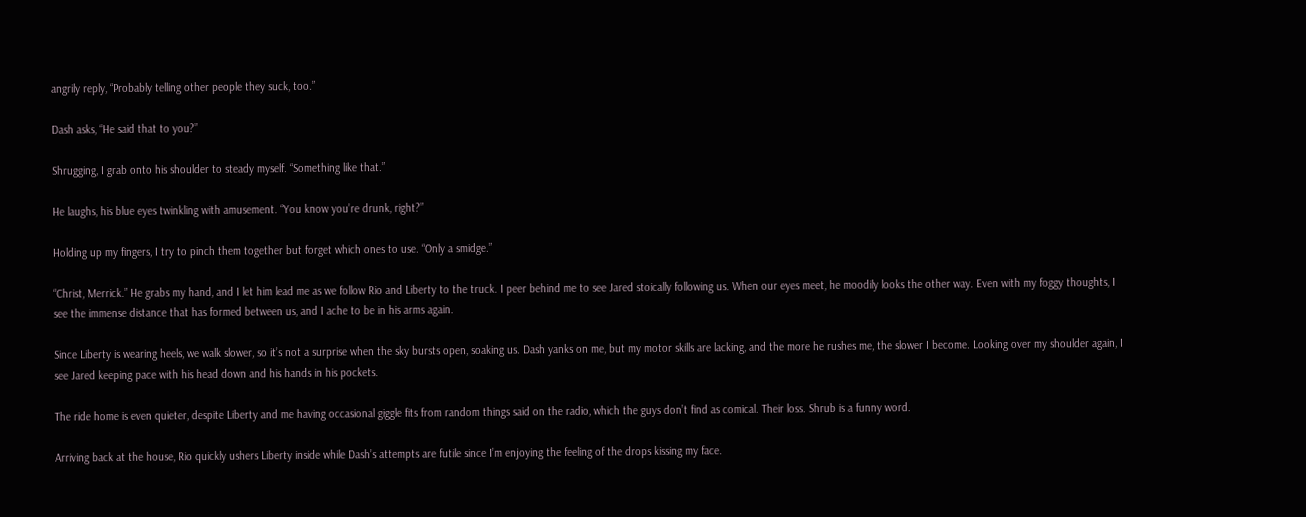angrily reply, “Probably telling other people they suck, too.”

Dash asks, “He said that to you?”

Shrugging, I grab onto his shoulder to steady myself. “Something like that.”

He laughs, his blue eyes twinkling with amusement. “You know you’re drunk, right?”

Holding up my fingers, I try to pinch them together but forget which ones to use. “Only a smidge.”

“Christ, Merrick.” He grabs my hand, and I let him lead me as we follow Rio and Liberty to the truck. I peer behind me to see Jared stoically following us. When our eyes meet, he moodily looks the other way. Even with my foggy thoughts, I see the immense distance that has formed between us, and I ache to be in his arms again.

Since Liberty is wearing heels, we walk slower, so it’s not a surprise when the sky bursts open, soaking us. Dash yanks on me, but my motor skills are lacking, and the more he rushes me, the slower I become. Looking over my shoulder again, I see Jared keeping pace with his head down and his hands in his pockets.

The ride home is even quieter, despite Liberty and me having occasional giggle fits from random things said on the radio, which the guys don’t find as comical. Their loss. Shrub is a funny word.

Arriving back at the house, Rio quickly ushers Liberty inside while Dash’s attempts are futile since I’m enjoying the feeling of the drops kissing my face.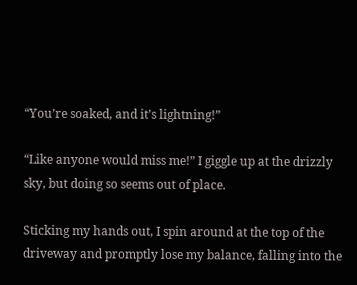“You’re soaked, and it’s lightning!”

“Like anyone would miss me!” I giggle up at the drizzly sky, but doing so seems out of place.

Sticking my hands out, I spin around at the top of the driveway and promptly lose my balance, falling into the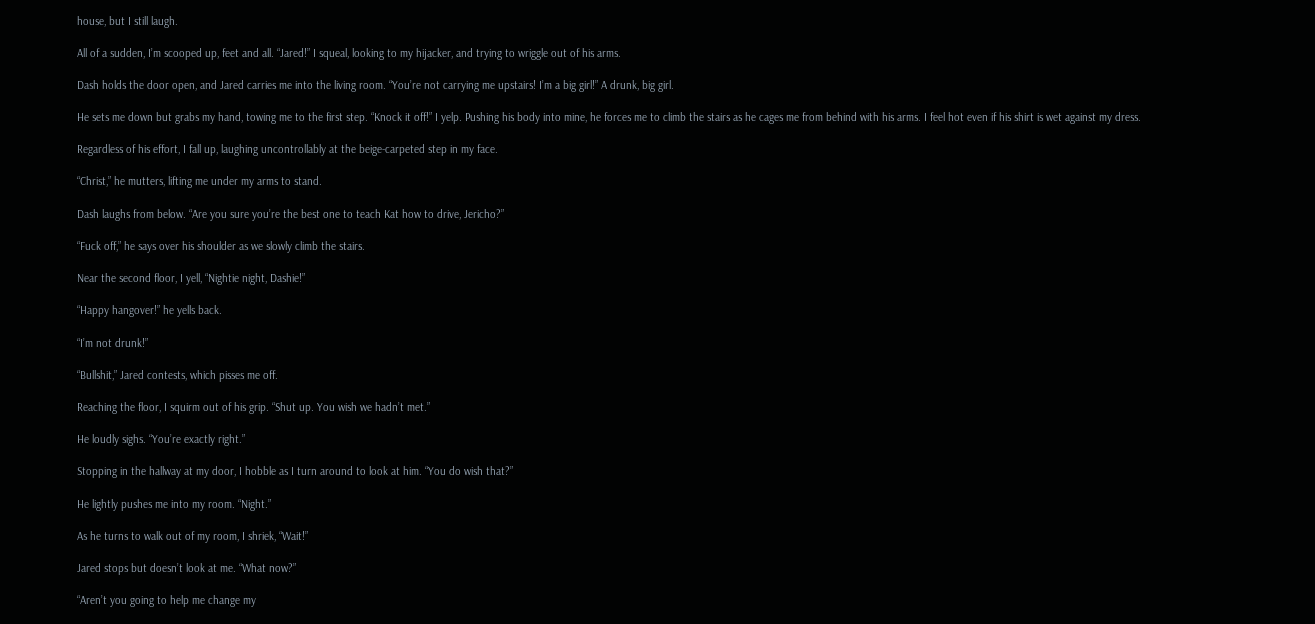house, but I still laugh.

All of a sudden, I’m scooped up, feet and all. “Jared!” I squeal, looking to my hijacker, and trying to wriggle out of his arms.

Dash holds the door open, and Jared carries me into the living room. “You’re not carrying me upstairs! I’m a big girl!” A drunk, big girl.

He sets me down but grabs my hand, towing me to the first step. “Knock it off!” I yelp. Pushing his body into mine, he forces me to climb the stairs as he cages me from behind with his arms. I feel hot even if his shirt is wet against my dress.

Regardless of his effort, I fall up, laughing uncontrollably at the beige-carpeted step in my face.

“Christ,” he mutters, lifting me under my arms to stand.

Dash laughs from below. “Are you sure you’re the best one to teach Kat how to drive, Jericho?”

“Fuck off,” he says over his shoulder as we slowly climb the stairs.

Near the second floor, I yell, “Nightie night, Dashie!”

“Happy hangover!” he yells back.

“I’m not drunk!”

“Bullshit,” Jared contests, which pisses me off.

Reaching the floor, I squirm out of his grip. “Shut up. You wish we hadn’t met.”

He loudly sighs. “You’re exactly right.”

Stopping in the hallway at my door, I hobble as I turn around to look at him. “You do wish that?”

He lightly pushes me into my room. “Night.”

As he turns to walk out of my room, I shriek, “Wait!”

Jared stops but doesn’t look at me. “What now?”

“Aren’t you going to help me change my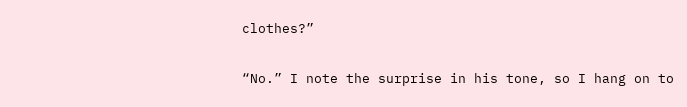clothes?”

“No.” I note the surprise in his tone, so I hang on to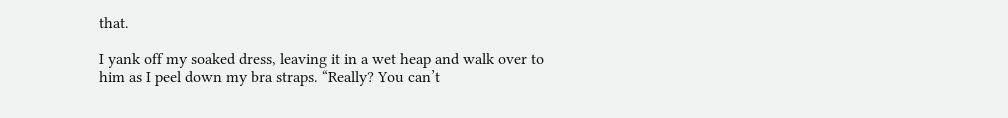that.

I yank off my soaked dress, leaving it in a wet heap and walk over to him as I peel down my bra straps. “Really? You can’t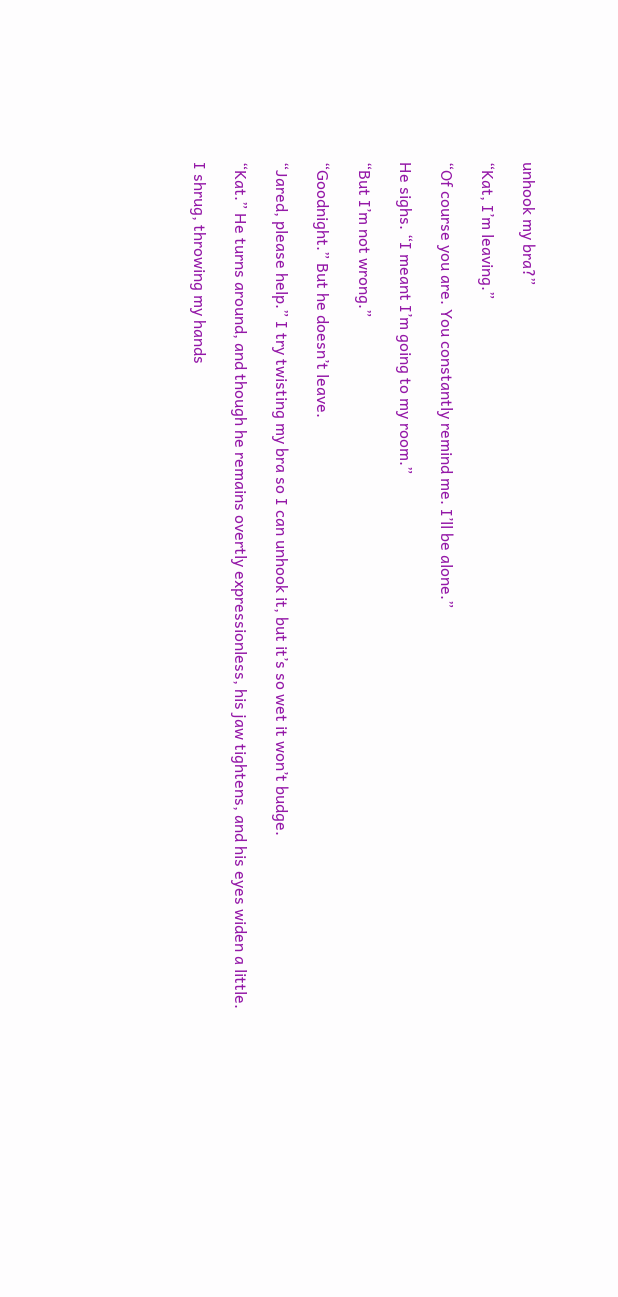unhook my bra?”

“Kat, I’m leaving.”

“Of course you are. You constantly remind me. I’ll be alone.”

He sighs. “I meant I’m going to my room.”

“But I’m not wrong.”

“Goodnight.” But he doesn’t leave.

“Jared, please help.” I try twisting my bra so I can unhook it, but it’s so wet it won’t budge.

“Kat.” He turns around, and though he remains overtly expressionless, his jaw tightens, and his eyes widen a little.

I shrug, throwing my hands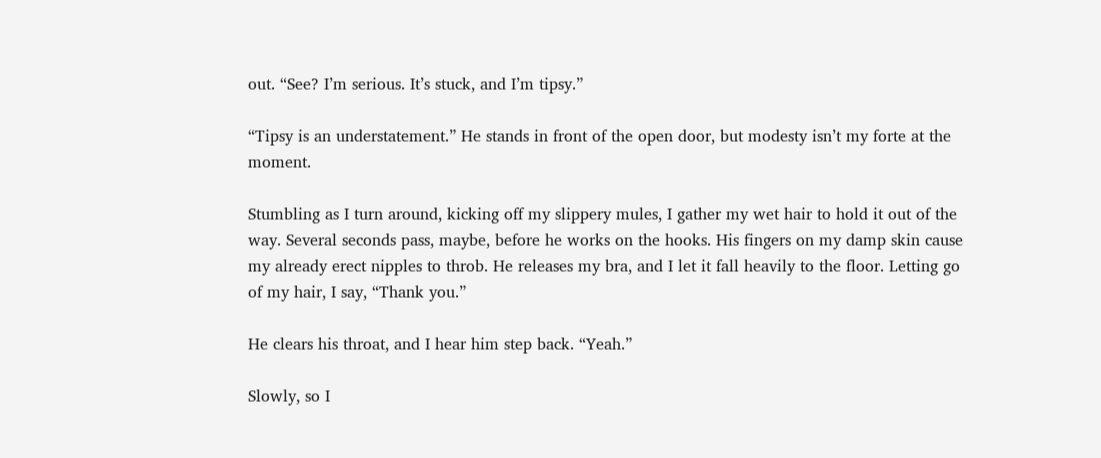out. “See? I’m serious. It’s stuck, and I’m tipsy.”

“Tipsy is an understatement.” He stands in front of the open door, but modesty isn’t my forte at the moment.

Stumbling as I turn around, kicking off my slippery mules, I gather my wet hair to hold it out of the way. Several seconds pass, maybe, before he works on the hooks. His fingers on my damp skin cause my already erect nipples to throb. He releases my bra, and I let it fall heavily to the floor. Letting go of my hair, I say, “Thank you.”

He clears his throat, and I hear him step back. “Yeah.”

Slowly, so I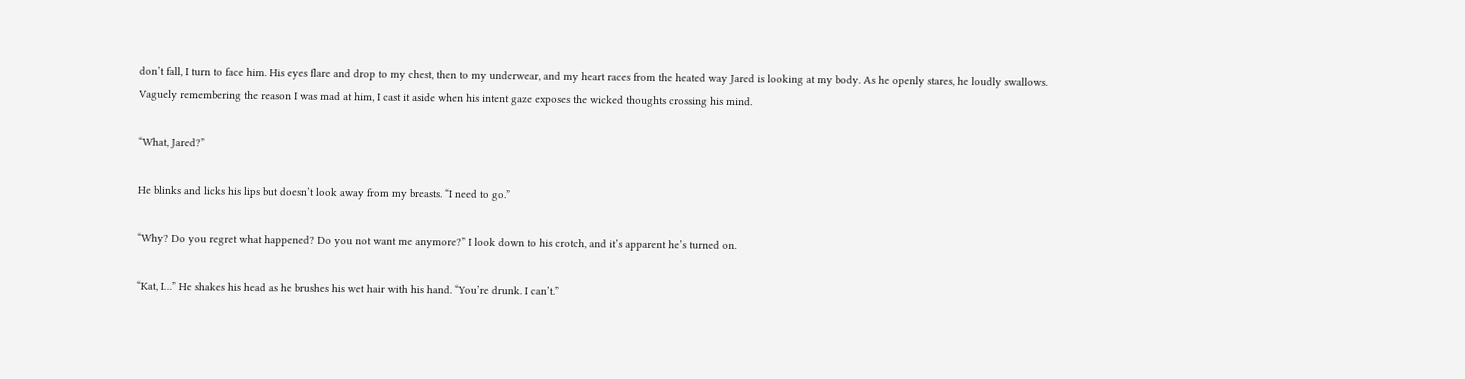don’t fall, I turn to face him. His eyes flare and drop to my chest, then to my underwear, and my heart races from the heated way Jared is looking at my body. As he openly stares, he loudly swallows. Vaguely remembering the reason I was mad at him, I cast it aside when his intent gaze exposes the wicked thoughts crossing his mind.

“What, Jared?”

He blinks and licks his lips but doesn’t look away from my breasts. “I need to go.”

“Why? Do you regret what happened? Do you not want me anymore?” I look down to his crotch, and it’s apparent he’s turned on.

“Kat, I…” He shakes his head as he brushes his wet hair with his hand. “You’re drunk. I can’t.”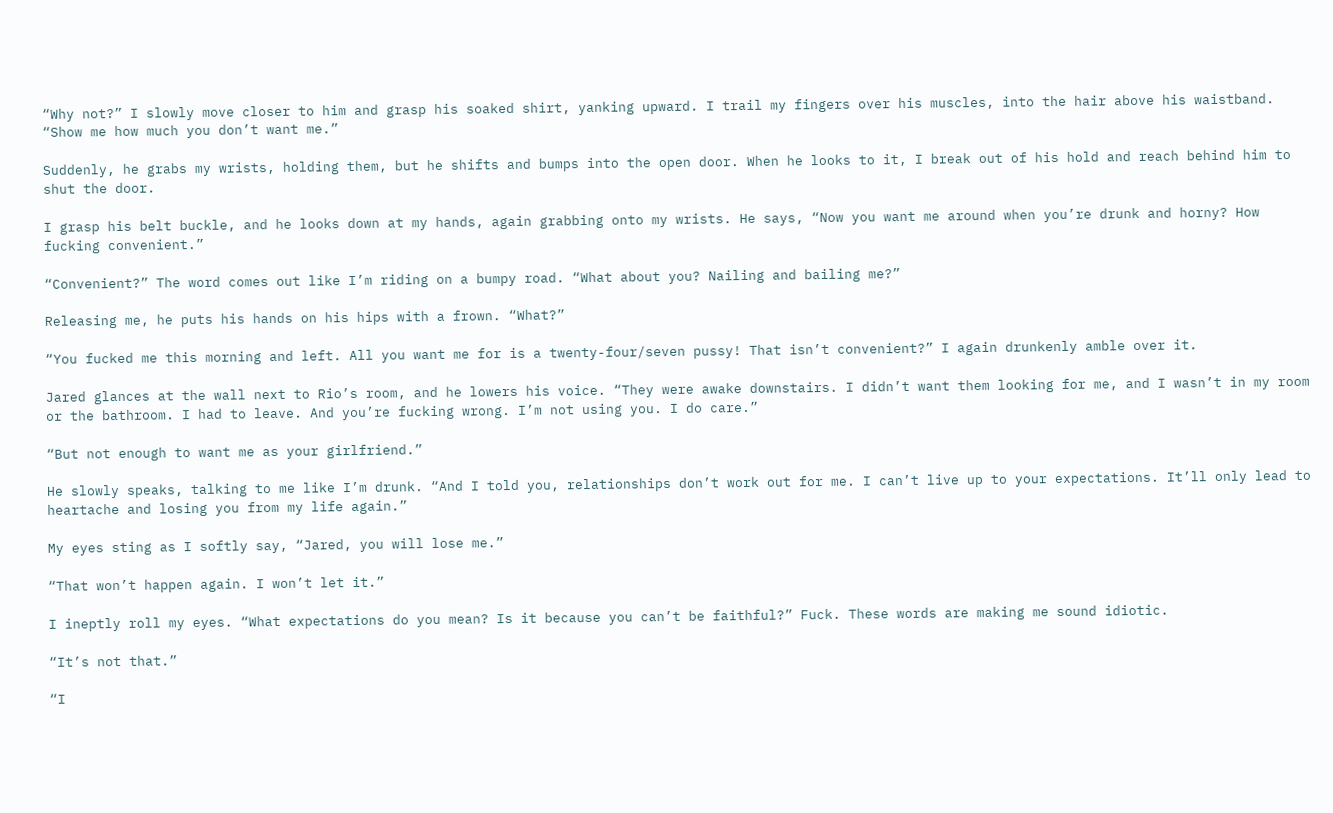“Why not?” I slowly move closer to him and grasp his soaked shirt, yanking upward. I trail my fingers over his muscles, into the hair above his waistband. “Show me how much you don’t want me.”

Suddenly, he grabs my wrists, holding them, but he shifts and bumps into the open door. When he looks to it, I break out of his hold and reach behind him to shut the door.

I grasp his belt buckle, and he looks down at my hands, again grabbing onto my wrists. He says, “Now you want me around when you’re drunk and horny? How fucking convenient.”

“Convenient?” The word comes out like I’m riding on a bumpy road. “What about you? Nailing and bailing me?”

Releasing me, he puts his hands on his hips with a frown. “What?”

“You fucked me this morning and left. All you want me for is a twenty-four/seven pussy! That isn’t convenient?” I again drunkenly amble over it.

Jared glances at the wall next to Rio’s room, and he lowers his voice. “They were awake downstairs. I didn’t want them looking for me, and I wasn’t in my room or the bathroom. I had to leave. And you’re fucking wrong. I’m not using you. I do care.”

“But not enough to want me as your girlfriend.”

He slowly speaks, talking to me like I’m drunk. “And I told you, relationships don’t work out for me. I can’t live up to your expectations. It’ll only lead to heartache and losing you from my life again.”

My eyes sting as I softly say, “Jared, you will lose me.”

“That won’t happen again. I won’t let it.”

I ineptly roll my eyes. “What expectations do you mean? Is it because you can’t be faithful?” Fuck. These words are making me sound idiotic.

“It’s not that.”

“I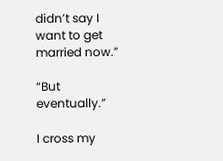didn’t say I want to get married now.”

“But eventually.”

I cross my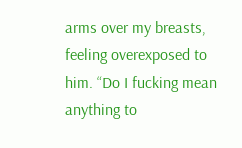arms over my breasts, feeling overexposed to him. “Do I fucking mean anything to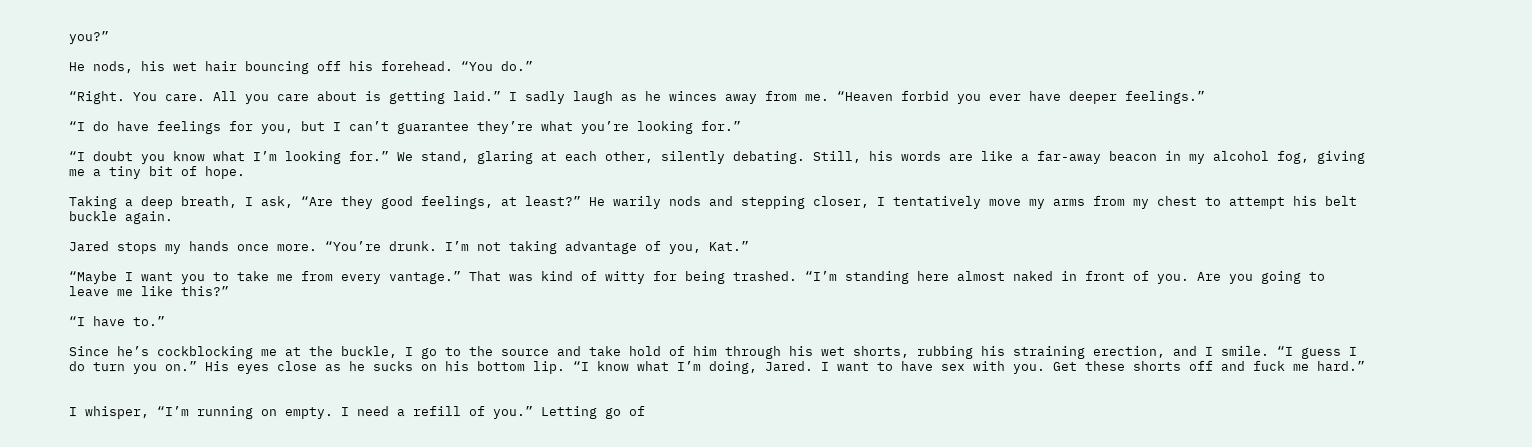you?”

He nods, his wet hair bouncing off his forehead. “You do.”

“Right. You care. All you care about is getting laid.” I sadly laugh as he winces away from me. “Heaven forbid you ever have deeper feelings.”

“I do have feelings for you, but I can’t guarantee they’re what you’re looking for.”

“I doubt you know what I’m looking for.” We stand, glaring at each other, silently debating. Still, his words are like a far-away beacon in my alcohol fog, giving me a tiny bit of hope.

Taking a deep breath, I ask, “Are they good feelings, at least?” He warily nods and stepping closer, I tentatively move my arms from my chest to attempt his belt buckle again.

Jared stops my hands once more. “You’re drunk. I’m not taking advantage of you, Kat.”

“Maybe I want you to take me from every vantage.” That was kind of witty for being trashed. “I’m standing here almost naked in front of you. Are you going to leave me like this?”

“I have to.”

Since he’s cockblocking me at the buckle, I go to the source and take hold of him through his wet shorts, rubbing his straining erection, and I smile. “I guess I do turn you on.” His eyes close as he sucks on his bottom lip. “I know what I’m doing, Jared. I want to have sex with you. Get these shorts off and fuck me hard.”


I whisper, “I’m running on empty. I need a refill of you.” Letting go of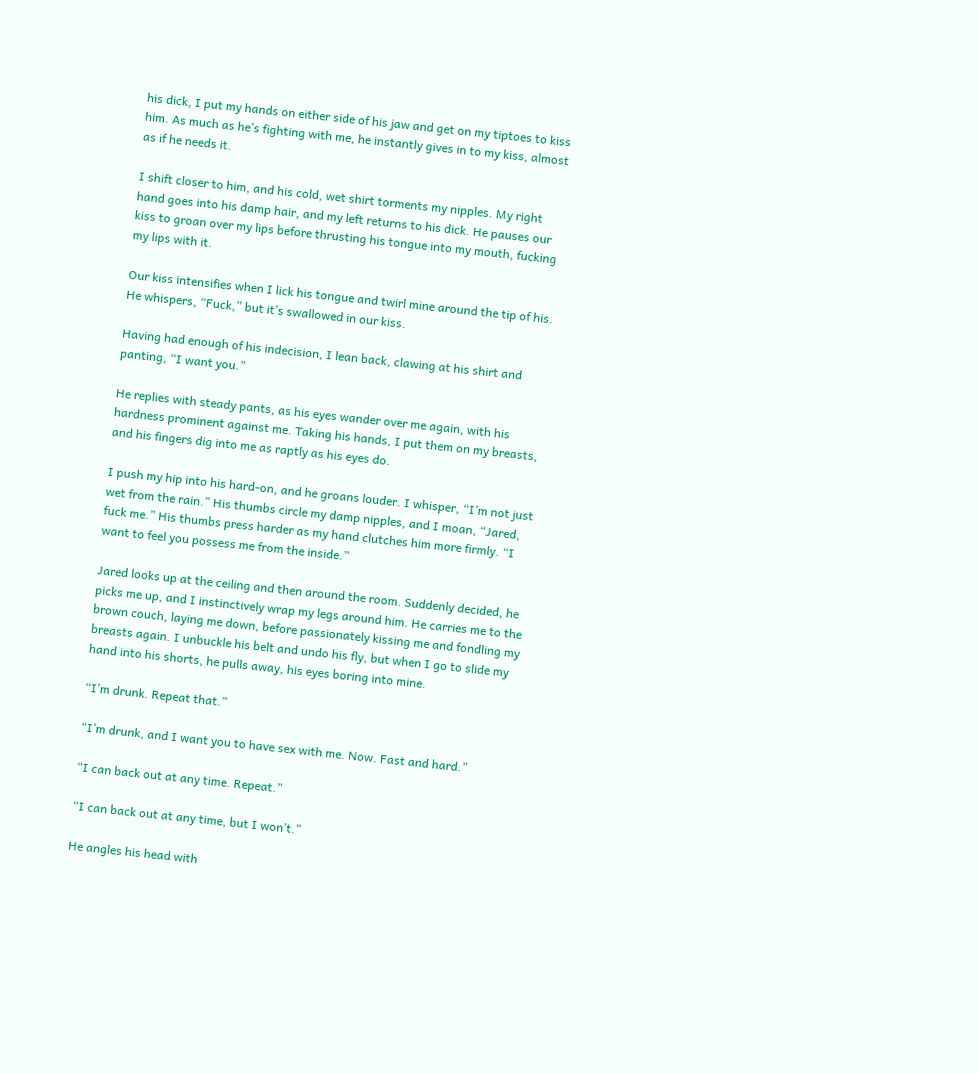his dick, I put my hands on either side of his jaw and get on my tiptoes to kiss him. As much as he’s fighting with me, he instantly gives in to my kiss, almost as if he needs it.

I shift closer to him, and his cold, wet shirt torments my nipples. My right hand goes into his damp hair, and my left returns to his dick. He pauses our kiss to groan over my lips before thrusting his tongue into my mouth, fucking my lips with it.

Our kiss intensifies when I lick his tongue and twirl mine around the tip of his. He whispers, “Fuck,” but it’s swallowed in our kiss.

Having had enough of his indecision, I lean back, clawing at his shirt and panting, “I want you.”

He replies with steady pants, as his eyes wander over me again, with his hardness prominent against me. Taking his hands, I put them on my breasts, and his fingers dig into me as raptly as his eyes do.

I push my hip into his hard-on, and he groans louder. I whisper, “I’m not just wet from the rain.” His thumbs circle my damp nipples, and I moan, “Jared, fuck me.” His thumbs press harder as my hand clutches him more firmly. “I want to feel you possess me from the inside.”

Jared looks up at the ceiling and then around the room. Suddenly decided, he picks me up, and I instinctively wrap my legs around him. He carries me to the brown couch, laying me down, before passionately kissing me and fondling my breasts again. I unbuckle his belt and undo his fly, but when I go to slide my hand into his shorts, he pulls away, his eyes boring into mine.

“I’m drunk. Repeat that.”

“I’m drunk, and I want you to have sex with me. Now. Fast and hard.”

“I can back out at any time. Repeat.”

“I can back out at any time, but I won’t.”

He angles his head with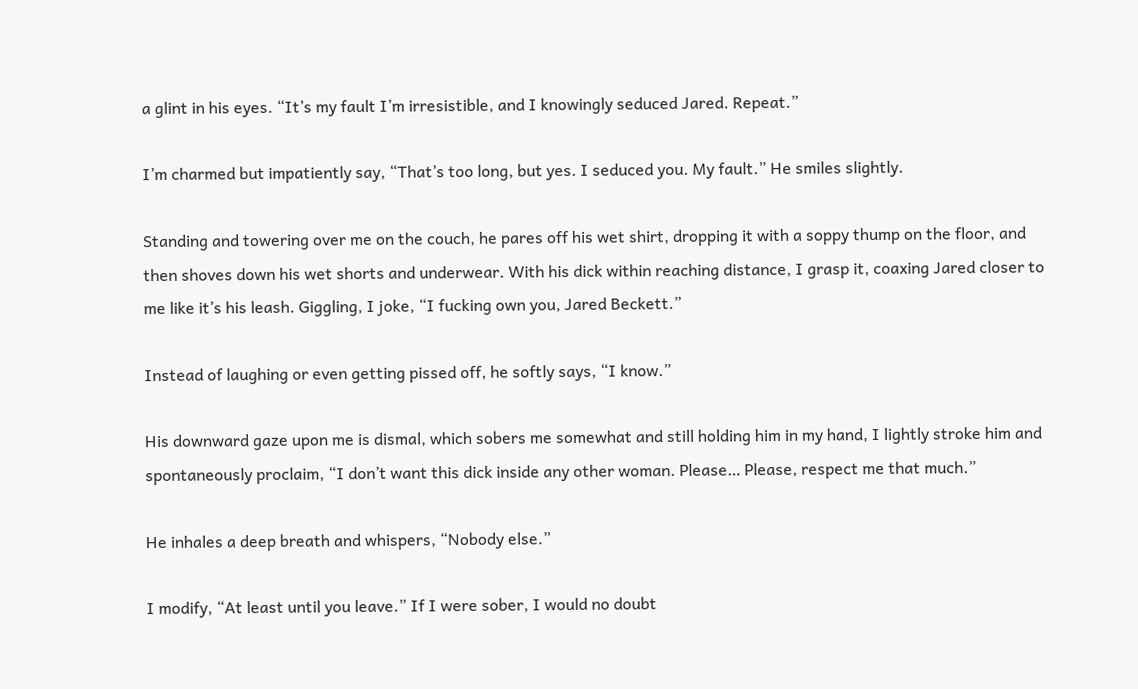a glint in his eyes. “It’s my fault I’m irresistible, and I knowingly seduced Jared. Repeat.”

I’m charmed but impatiently say, “That’s too long, but yes. I seduced you. My fault.” He smiles slightly.

Standing and towering over me on the couch, he pares off his wet shirt, dropping it with a soppy thump on the floor, and then shoves down his wet shorts and underwear. With his dick within reaching distance, I grasp it, coaxing Jared closer to me like it’s his leash. Giggling, I joke, “I fucking own you, Jared Beckett.”

Instead of laughing or even getting pissed off, he softly says, “I know.”

His downward gaze upon me is dismal, which sobers me somewhat and still holding him in my hand, I lightly stroke him and spontaneously proclaim, “I don’t want this dick inside any other woman. Please… Please, respect me that much.”

He inhales a deep breath and whispers, “Nobody else.”

I modify, “At least until you leave.” If I were sober, I would no doubt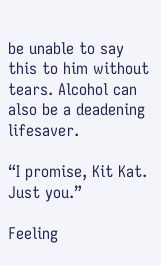be unable to say this to him without tears. Alcohol can also be a deadening lifesaver.

“I promise, Kit Kat. Just you.”

Feeling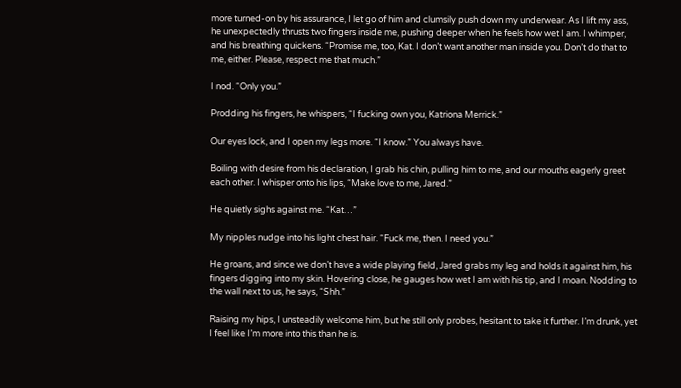more turned-on by his assurance, I let go of him and clumsily push down my underwear. As I lift my ass, he unexpectedly thrusts two fingers inside me, pushing deeper when he feels how wet I am. I whimper, and his breathing quickens. “Promise me, too, Kat. I don’t want another man inside you. Don’t do that to me, either. Please, respect me that much.”

I nod. “Only you.”

Prodding his fingers, he whispers, “I fucking own you, Katriona Merrick.”

Our eyes lock, and I open my legs more. “I know.” You always have.

Boiling with desire from his declaration, I grab his chin, pulling him to me, and our mouths eagerly greet each other. I whisper onto his lips, “Make love to me, Jared.”

He quietly sighs against me. “Kat…”

My nipples nudge into his light chest hair. “Fuck me, then. I need you.”

He groans, and since we don’t have a wide playing field, Jared grabs my leg and holds it against him, his fingers digging into my skin. Hovering close, he gauges how wet I am with his tip, and I moan. Nodding to the wall next to us, he says, “Shh.”

Raising my hips, I unsteadily welcome him, but he still only probes, hesitant to take it further. I’m drunk, yet I feel like I’m more into this than he is.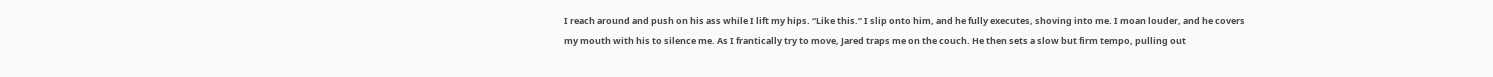I reach around and push on his ass while I lift my hips. “Like this.” I slip onto him, and he fully executes, shoving into me. I moan louder, and he covers my mouth with his to silence me. As I frantically try to move, Jared traps me on the couch. He then sets a slow but firm tempo, pulling out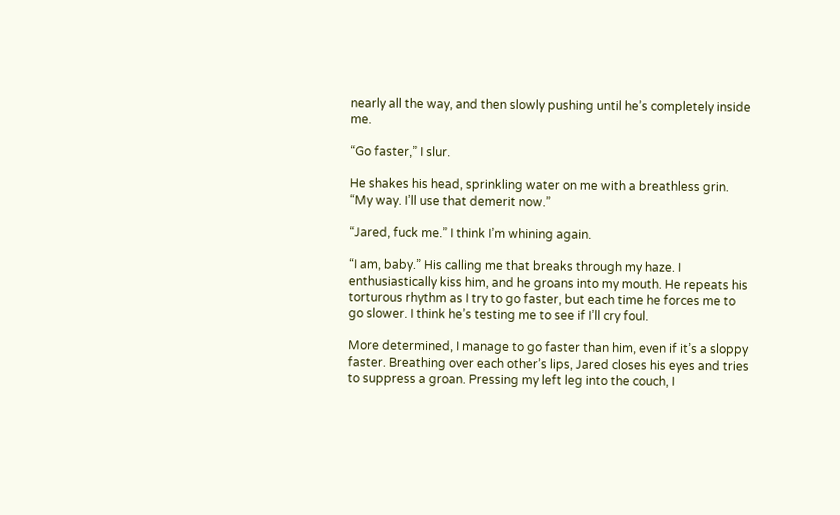nearly all the way, and then slowly pushing until he’s completely inside me.

“Go faster,” I slur.

He shakes his head, sprinkling water on me with a breathless grin. “My way. I’ll use that demerit now.”

“Jared, fuck me.” I think I’m whining again.

“I am, baby.” His calling me that breaks through my haze. I enthusiastically kiss him, and he groans into my mouth. He repeats his torturous rhythm as I try to go faster, but each time he forces me to go slower. I think he’s testing me to see if I’ll cry foul.

More determined, I manage to go faster than him, even if it’s a sloppy faster. Breathing over each other’s lips, Jared closes his eyes and tries to suppress a groan. Pressing my left leg into the couch, I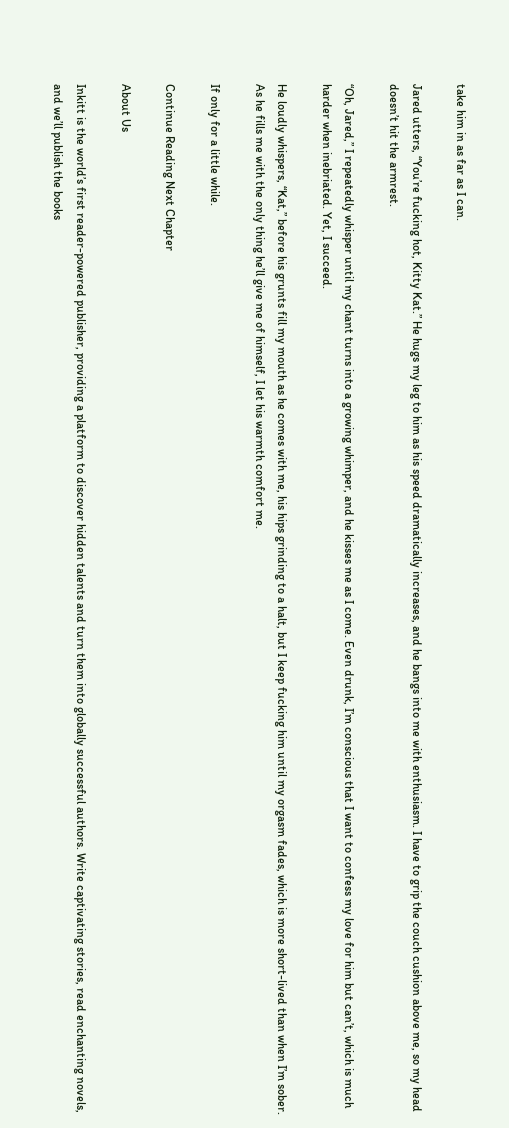take him in as far as I can.

Jared utters, “You’re fucking hot, Kitty Kat.” He hugs my leg to him as his speed dramatically increases, and he bangs into me with enthusiasm. I have to grip the couch cushion above me, so my head doesn’t hit the armrest.

“Oh, Jared,” I repeatedly whisper until my chant turns into a growing whimper, and he kisses me as I come. Even drunk, I’m conscious that I want to confess my love for him but can’t, which is much harder when inebriated. Yet, I succeed.

He loudly whispers, “Kat,” before his grunts fill my mouth as he comes with me, his hips grinding to a halt, but I keep fucking him until my orgasm fades, which is more short-lived than when I’m sober. As he fills me with the only thing he’ll give me of himself, I let his warmth comfort me.

If only for a little while.

Continue Reading Next Chapter

About Us

Inkitt is the world’s first reader-powered publisher, providing a platform to discover hidden talents and turn them into globally successful authors. Write captivating stories, read enchanting novels, and we’ll publish the books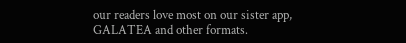our readers love most on our sister app, GALATEA and other formats.